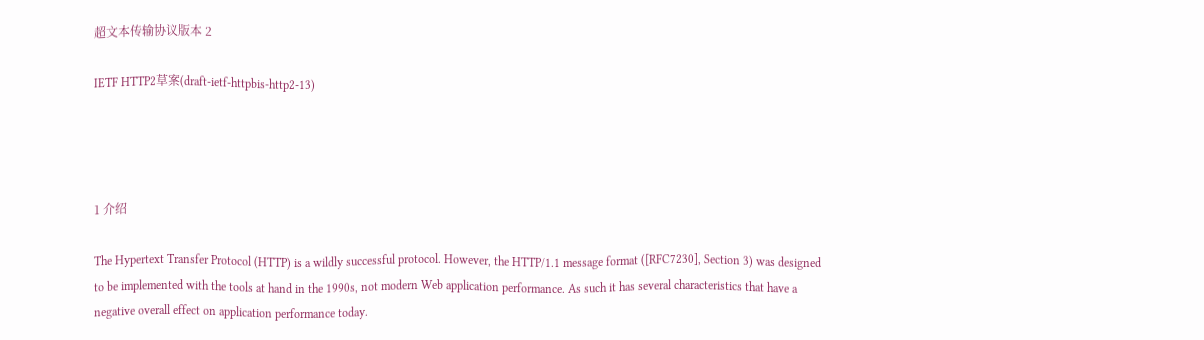超文本传输协议版本 2

IETF HTTP2草案(draft-ietf-httpbis-http2-13)




1 介绍

The Hypertext Transfer Protocol (HTTP) is a wildly successful protocol. However, the HTTP/1.1 message format ([RFC7230], Section 3) was designed to be implemented with the tools at hand in the 1990s, not modern Web application performance. As such it has several characteristics that have a negative overall effect on application performance today.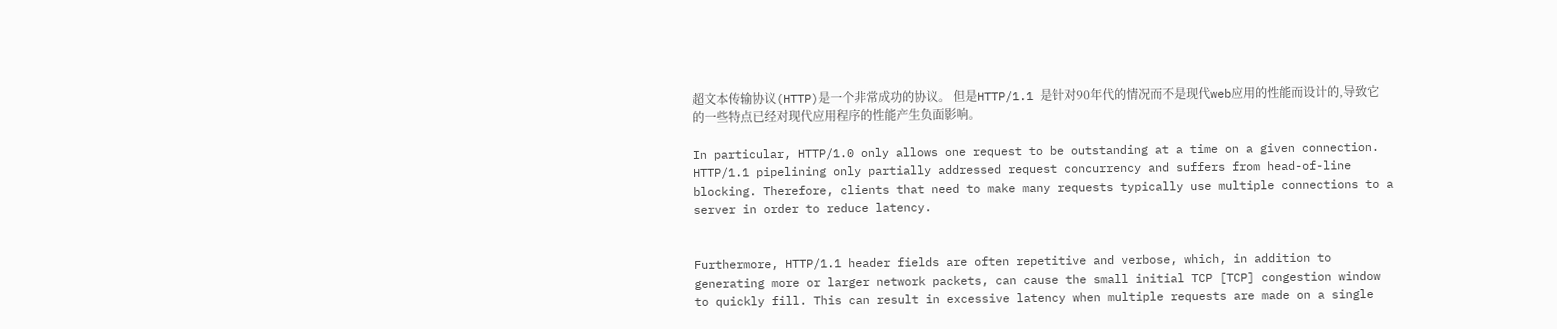超文本传输协议(HTTP)是一个非常成功的协议。 但是HTTP/1.1 是针对90年代的情况而不是现代web应用的性能而设计的,导致它的一些特点已经对现代应用程序的性能产生负面影响。

In particular, HTTP/1.0 only allows one request to be outstanding at a time on a given connection. HTTP/1.1 pipelining only partially addressed request concurrency and suffers from head-of-line blocking. Therefore, clients that need to make many requests typically use multiple connections to a server in order to reduce latency.


Furthermore, HTTP/1.1 header fields are often repetitive and verbose, which, in addition to generating more or larger network packets, can cause the small initial TCP [TCP] congestion window to quickly fill. This can result in excessive latency when multiple requests are made on a single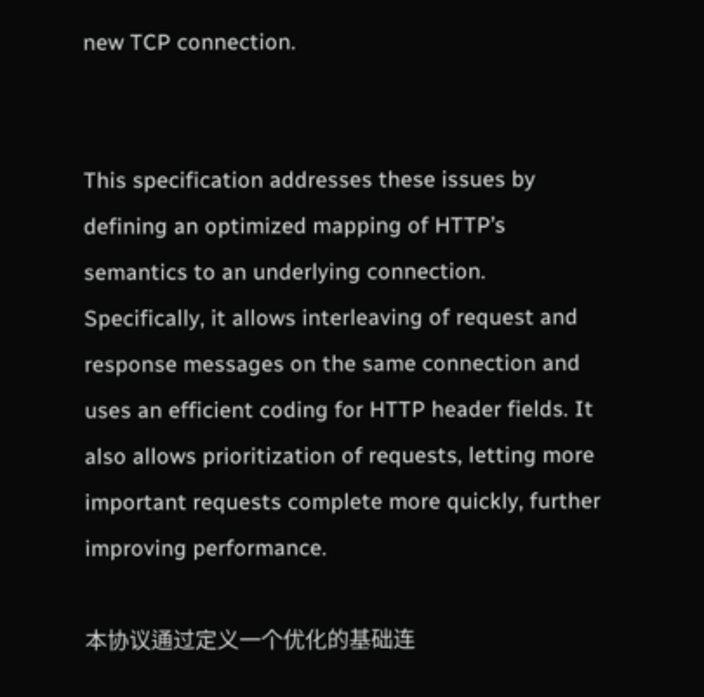new TCP connection.


This specification addresses these issues by defining an optimized mapping of HTTP’s semantics to an underlying connection. Specifically, it allows interleaving of request and response messages on the same connection and uses an efficient coding for HTTP header fields. It also allows prioritization of requests, letting more important requests complete more quickly, further improving performance.

本协议通过定义一个优化的基础连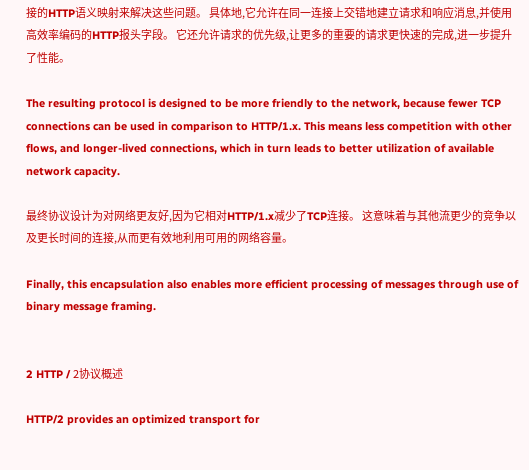接的HTTP语义映射来解决这些问题。 具体地,它允许在同一连接上交错地建立请求和响应消息,并使用高效率编码的HTTP报头字段。 它还允许请求的优先级,让更多的重要的请求更快速的完成,进一步提升了性能。

The resulting protocol is designed to be more friendly to the network, because fewer TCP connections can be used in comparison to HTTP/1.x. This means less competition with other flows, and longer-lived connections, which in turn leads to better utilization of available network capacity.

最终协议设计为对网络更友好,因为它相对HTTP/1.x减少了TCP连接。 这意味着与其他流更少的竞争以及更长时间的连接,从而更有效地利用可用的网络容量。

Finally, this encapsulation also enables more efficient processing of messages through use of binary message framing.


2 HTTP / 2协议概述

HTTP/2 provides an optimized transport for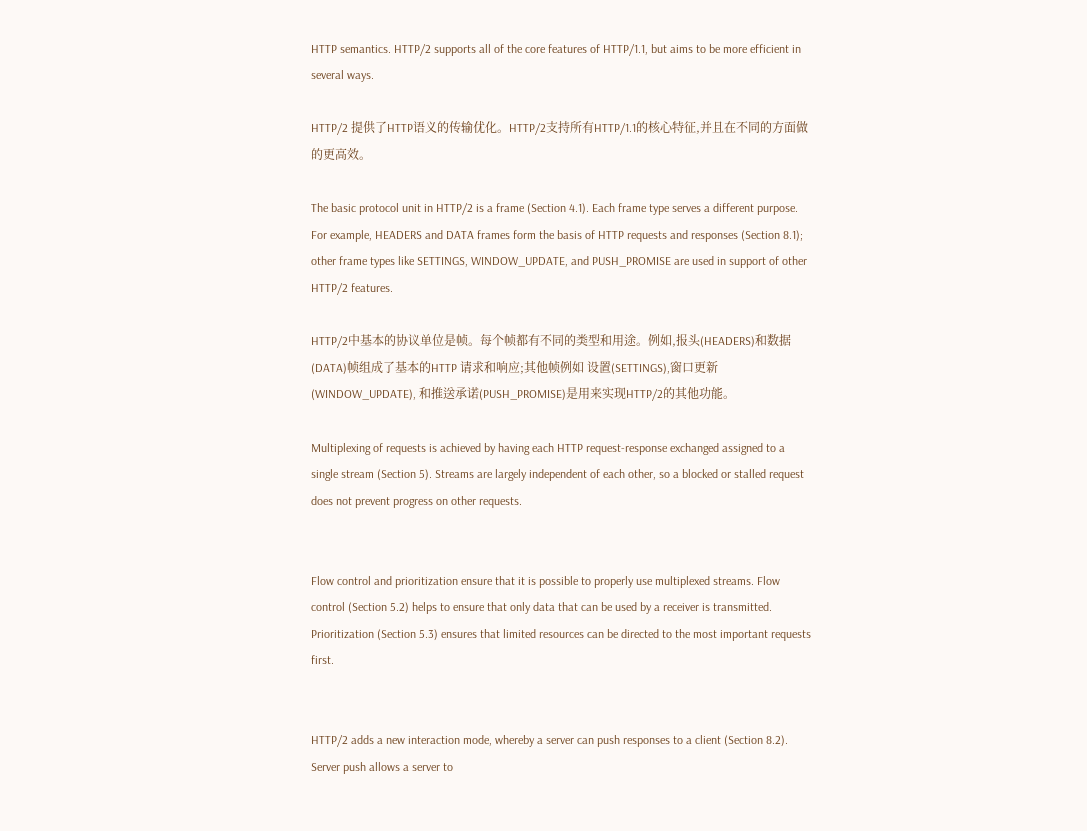HTTP semantics. HTTP/2 supports all of the core features of HTTP/1.1, but aims to be more efficient in several ways.

HTTP/2 提供了HTTP语义的传输优化。HTTP/2支持所有HTTP/1.1的核心特征,并且在不同的方面做的更高效。

The basic protocol unit in HTTP/2 is a frame (Section 4.1). Each frame type serves a different purpose. For example, HEADERS and DATA frames form the basis of HTTP requests and responses (Section 8.1); other frame types like SETTINGS, WINDOW_UPDATE, and PUSH_PROMISE are used in support of other HTTP/2 features.

HTTP/2中基本的协议单位是帧。每个帧都有不同的类型和用途。例如,报头(HEADERS)和数据(DATA)帧组成了基本的HTTP 请求和响应;其他帧例如 设置(SETTINGS),窗口更新(WINDOW_UPDATE), 和推送承诺(PUSH_PROMISE)是用来实现HTTP/2的其他功能。

Multiplexing of requests is achieved by having each HTTP request-response exchanged assigned to a single stream (Section 5). Streams are largely independent of each other, so a blocked or stalled request does not prevent progress on other requests.


Flow control and prioritization ensure that it is possible to properly use multiplexed streams. Flow control (Section 5.2) helps to ensure that only data that can be used by a receiver is transmitted. Prioritization (Section 5.3) ensures that limited resources can be directed to the most important requests first.


HTTP/2 adds a new interaction mode, whereby a server can push responses to a client (Section 8.2). Server push allows a server to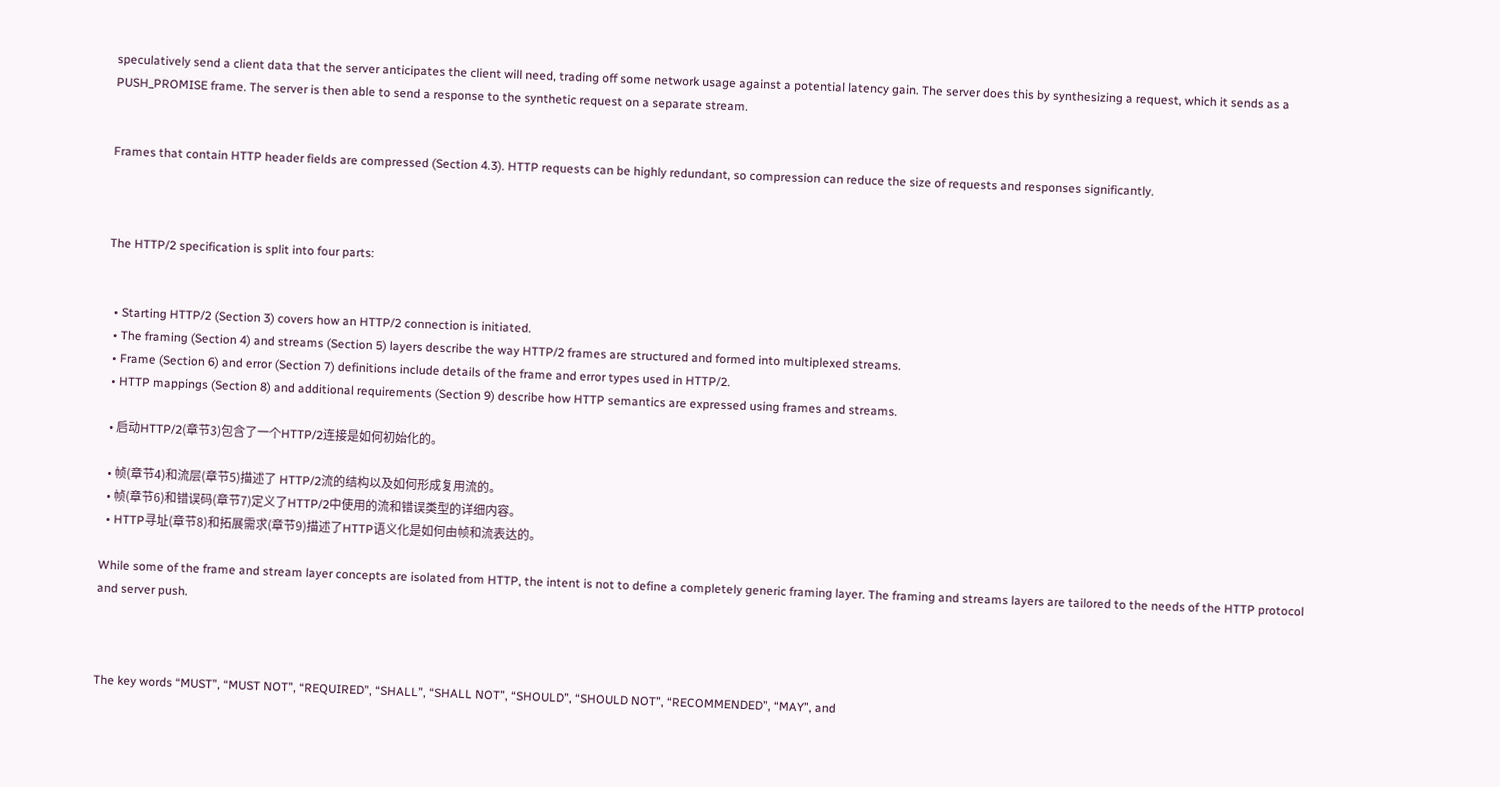speculatively send a client data that the server anticipates the client will need, trading off some network usage against a potential latency gain. The server does this by synthesizing a request, which it sends as a PUSH_PROMISE frame. The server is then able to send a response to the synthetic request on a separate stream.


Frames that contain HTTP header fields are compressed (Section 4.3). HTTP requests can be highly redundant, so compression can reduce the size of requests and responses significantly.



The HTTP/2 specification is split into four parts:


  • Starting HTTP/2 (Section 3) covers how an HTTP/2 connection is initiated.
  • The framing (Section 4) and streams (Section 5) layers describe the way HTTP/2 frames are structured and formed into multiplexed streams.
  • Frame (Section 6) and error (Section 7) definitions include details of the frame and error types used in HTTP/2.
  • HTTP mappings (Section 8) and additional requirements (Section 9) describe how HTTP semantics are expressed using frames and streams.

  • 启动HTTP/2(章节3)包含了一个HTTP/2连接是如何初始化的。

  • 帧(章节4)和流层(章节5)描述了 HTTP/2流的结构以及如何形成复用流的。
  • 帧(章节6)和错误码(章节7)定义了HTTP/2中使用的流和错误类型的详细内容。
  • HTTP寻址(章节8)和拓展需求(章节9)描述了HTTP语义化是如何由帧和流表达的。

While some of the frame and stream layer concepts are isolated from HTTP, the intent is not to define a completely generic framing layer. The framing and streams layers are tailored to the needs of the HTTP protocol and server push.



The key words “MUST”, “MUST NOT”, “REQUIRED”, “SHALL”, “SHALL NOT”, “SHOULD”, “SHOULD NOT”, “RECOMMENDED”, “MAY”, and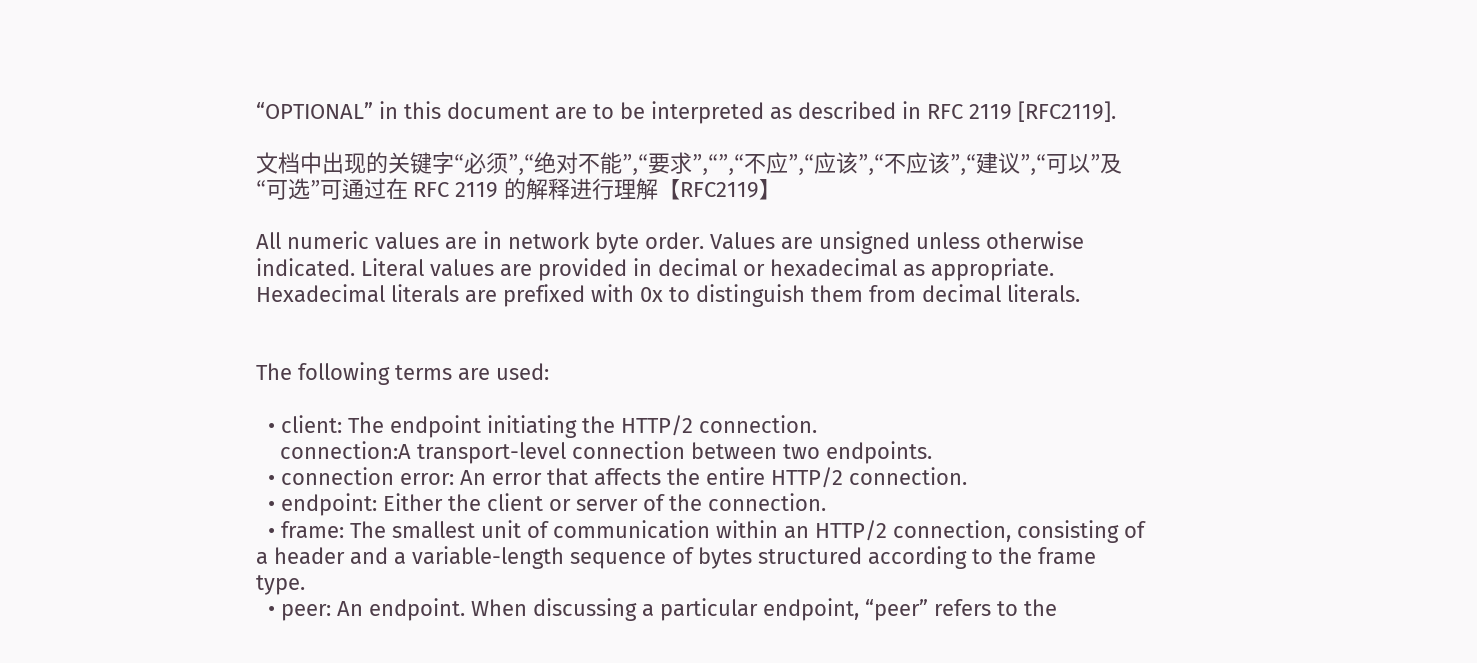“OPTIONAL” in this document are to be interpreted as described in RFC 2119 [RFC2119].

文档中出现的关键字“必须”,“绝对不能”,“要求”,“”,“不应”,“应该”,“不应该”,“建议”,“可以”及“可选”可通过在 RFC 2119 的解释进行理解【RFC2119】

All numeric values are in network byte order. Values are unsigned unless otherwise indicated. Literal values are provided in decimal or hexadecimal as appropriate. Hexadecimal literals are prefixed with 0x to distinguish them from decimal literals.


The following terms are used:

  • client: The endpoint initiating the HTTP/2 connection.
    connection:A transport-level connection between two endpoints.
  • connection error: An error that affects the entire HTTP/2 connection.
  • endpoint: Either the client or server of the connection.
  • frame: The smallest unit of communication within an HTTP/2 connection, consisting of a header and a variable-length sequence of bytes structured according to the frame type.
  • peer: An endpoint. When discussing a particular endpoint, “peer” refers to the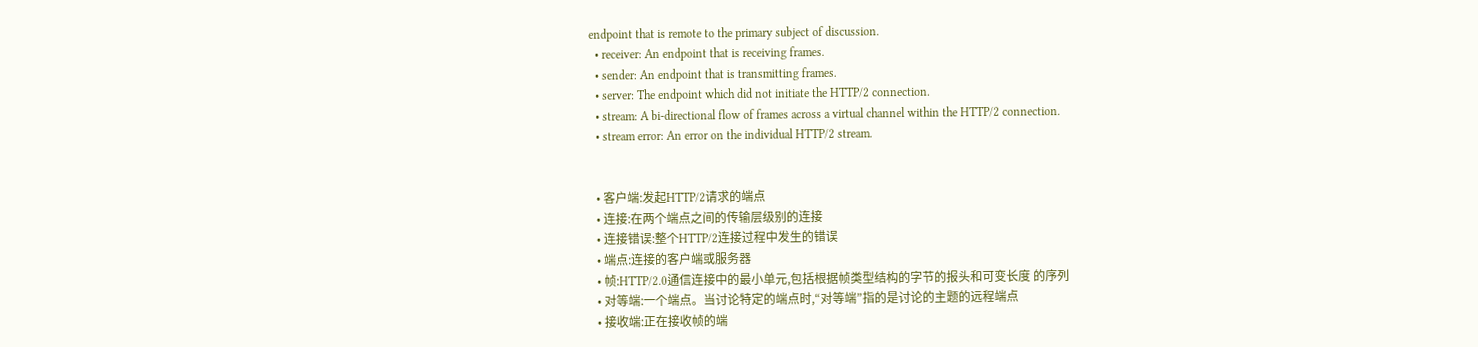endpoint that is remote to the primary subject of discussion.
  • receiver: An endpoint that is receiving frames.
  • sender: An endpoint that is transmitting frames.
  • server: The endpoint which did not initiate the HTTP/2 connection.
  • stream: A bi-directional flow of frames across a virtual channel within the HTTP/2 connection.
  • stream error: An error on the individual HTTP/2 stream.


  • 客户端:发起HTTP/2请求的端点
  • 连接:在两个端点之间的传输层级别的连接
  • 连接错误:整个HTTP/2连接过程中发生的错误
  • 端点:连接的客户端或服务器
  • 帧:HTTP/2.0通信连接中的最小单元,包括根据帧类型结构的字节的报头和可变长度 的序列
  • 对等端:一个端点。当讨论特定的端点时,“对等端”指的是讨论的主题的远程端点
  • 接收端:正在接收帧的端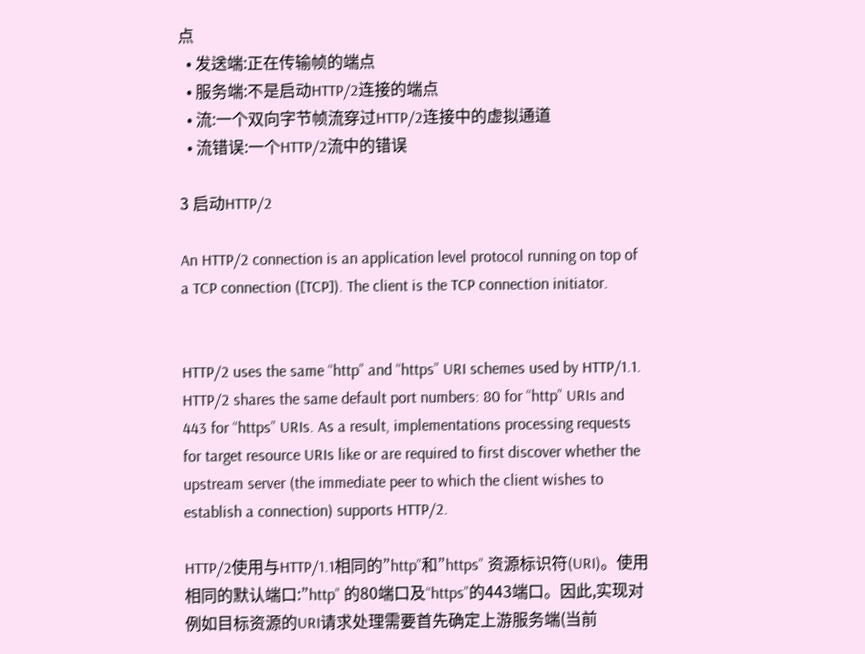点
  • 发送端:正在传输帧的端点
  • 服务端:不是启动HTTP/2连接的端点
  • 流:一个双向字节帧流穿过HTTP/2连接中的虚拟通道
  • 流错误:一个HTTP/2流中的错误

3 启动HTTP/2

An HTTP/2 connection is an application level protocol running on top of a TCP connection ([TCP]). The client is the TCP connection initiator.


HTTP/2 uses the same “http” and “https” URI schemes used by HTTP/1.1. HTTP/2 shares the same default port numbers: 80 for “http” URIs and 443 for “https” URIs. As a result, implementations processing requests for target resource URIs like or are required to first discover whether the upstream server (the immediate peer to which the client wishes to establish a connection) supports HTTP/2.

HTTP/2使用与HTTP/1.1相同的”http”和”https” 资源标识符(URI)。使用相同的默认端口:”http” 的80端口及“https”的443端口。因此,实现对例如目标资源的URI请求处理需要首先确定上游服务端(当前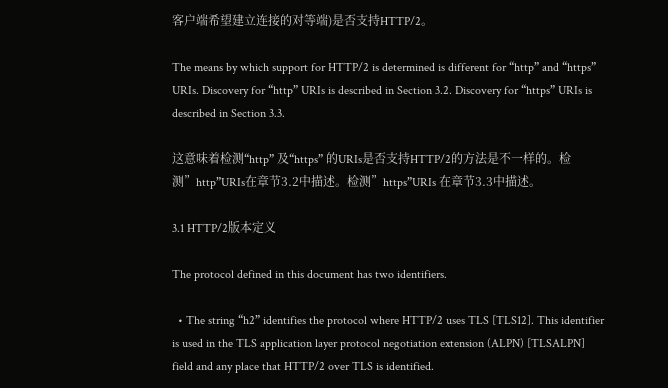客户端希望建立连接的对等端)是否支持HTTP/2。

The means by which support for HTTP/2 is determined is different for “http” and “https” URIs. Discovery for “http” URIs is described in Section 3.2. Discovery for “https” URIs is described in Section 3.3.

这意味着检测“http” 及“https” 的URIs是否支持HTTP/2的方法是不一样的。检测”http”URIs在章节3.2中描述。检测”https”URIs 在章节3.3中描述。

3.1 HTTP/2版本定义

The protocol defined in this document has two identifiers.

  • The string “h2” identifies the protocol where HTTP/2 uses TLS [TLS12]. This identifier is used in the TLS application layer protocol negotiation extension (ALPN) [TLSALPN] field and any place that HTTP/2 over TLS is identified.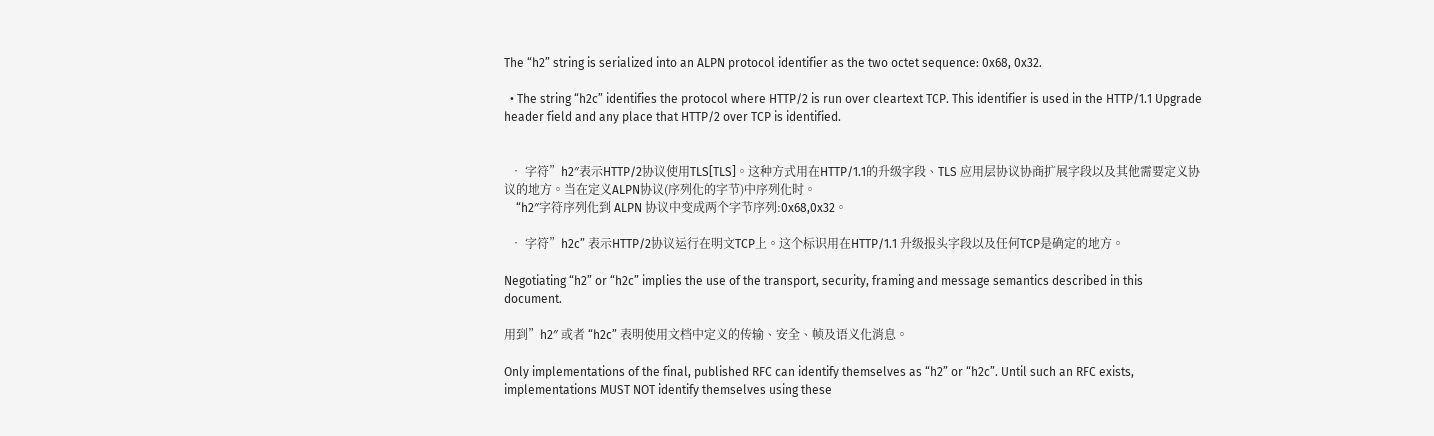The “h2” string is serialized into an ALPN protocol identifier as the two octet sequence: 0x68, 0x32.

  • The string “h2c” identifies the protocol where HTTP/2 is run over cleartext TCP. This identifier is used in the HTTP/1.1 Upgrade header field and any place that HTTP/2 over TCP is identified.


  • 字符”h2″表示HTTP/2协议使用TLS[TLS]。这种方式用在HTTP/1.1的升级字段、TLS 应用层协议协商扩展字段以及其他需要定义协议的地方。当在定义ALPN协议(序列化的字节)中序列化时。
    “h2″字符序列化到 ALPN 协议中变成两个字节序列:0x68,0x32。

  • 字符”h2c” 表示HTTP/2协议运行在明文TCP上。这个标识用在HTTP/1.1 升级报头字段以及任何TCP是确定的地方。

Negotiating “h2” or “h2c” implies the use of the transport, security, framing and message semantics described in this document.

用到”h2″ 或者 “h2c” 表明使用文档中定义的传输、安全、帧及语义化消息。

Only implementations of the final, published RFC can identify themselves as “h2” or “h2c”. Until such an RFC exists, implementations MUST NOT identify themselves using these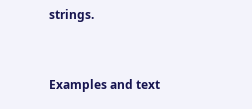strings.


Examples and text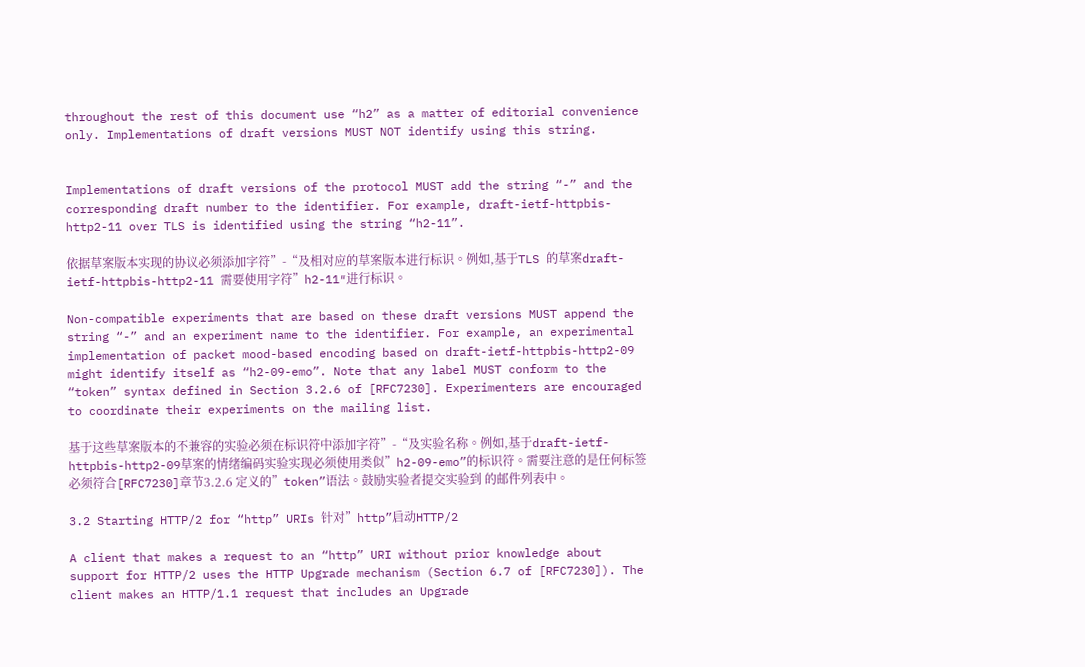throughout the rest of this document use “h2” as a matter of editorial convenience only. Implementations of draft versions MUST NOT identify using this string.


Implementations of draft versions of the protocol MUST add the string “-” and the corresponding draft number to the identifier. For example, draft-ietf-httpbis-http2-11 over TLS is identified using the string “h2-11”.

依据草案版本实现的协议必须添加字符”-“及相对应的草案版本进行标识。例如,基于TLS 的草案draft-ietf-httpbis-http2-11 需要使用字符”h2-11″进行标识。

Non-compatible experiments that are based on these draft versions MUST append the string “-” and an experiment name to the identifier. For example, an experimental implementation of packet mood-based encoding based on draft-ietf-httpbis-http2-09 might identify itself as “h2-09-emo”. Note that any label MUST conform to the “token” syntax defined in Section 3.2.6 of [RFC7230]. Experimenters are encouraged to coordinate their experiments on the mailing list.

基于这些草案版本的不兼容的实验必须在标识符中添加字符”-“及实验名称。例如,基于draft-ietf-httpbis-http2-09草案的情绪编码实验实现必须使用类似”h2-09-emo”的标识符。需要注意的是任何标签必须符合[RFC7230]章节3.2.6 定义的”token”语法。鼓励实验者提交实验到 的邮件列表中。

3.2 Starting HTTP/2 for “http” URIs 针对”http”启动HTTP/2

A client that makes a request to an “http” URI without prior knowledge about support for HTTP/2 uses the HTTP Upgrade mechanism (Section 6.7 of [RFC7230]). The client makes an HTTP/1.1 request that includes an Upgrade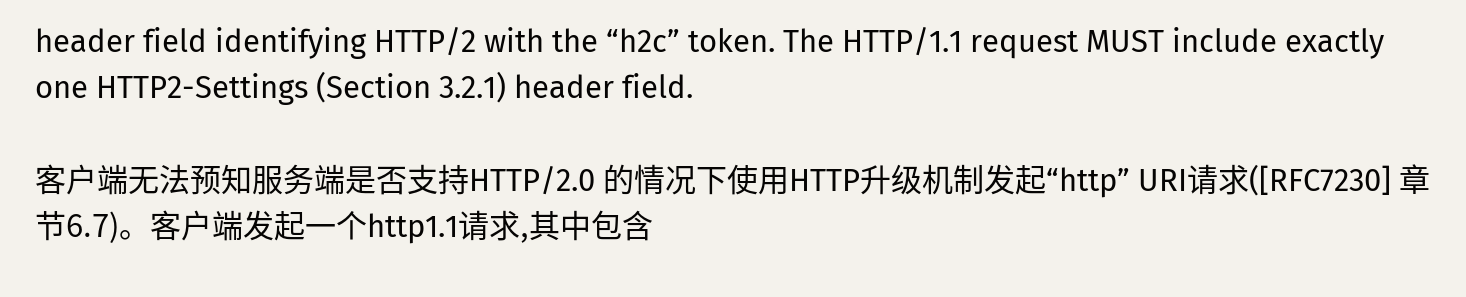header field identifying HTTP/2 with the “h2c” token. The HTTP/1.1 request MUST include exactly one HTTP2-Settings (Section 3.2.1) header field.

客户端无法预知服务端是否支持HTTP/2.0 的情况下使用HTTP升级机制发起“http” URI请求([RFC7230] 章节6.7)。客户端发起一个http1.1请求,其中包含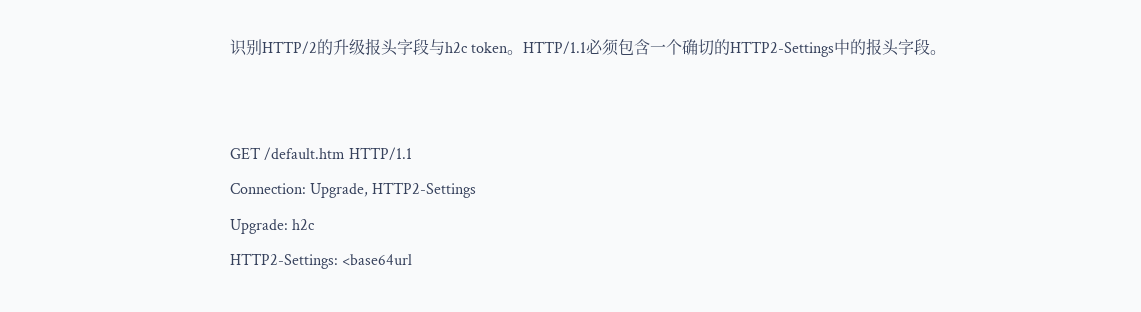识别HTTP/2的升级报头字段与h2c token。HTTP/1.1必须包含一个确切的HTTP2-Settings中的报头字段。


GET /default.htm HTTP/1.1
Connection: Upgrade, HTTP2-Settings
Upgrade: h2c
HTTP2-Settings: <base64url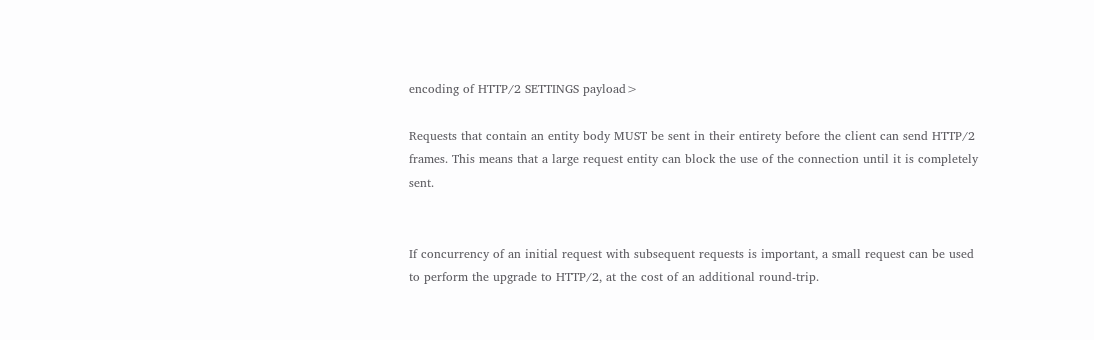encoding of HTTP/2 SETTINGS payload>

Requests that contain an entity body MUST be sent in their entirety before the client can send HTTP/2 frames. This means that a large request entity can block the use of the connection until it is completely sent.


If concurrency of an initial request with subsequent requests is important, a small request can be used to perform the upgrade to HTTP/2, at the cost of an additional round-trip.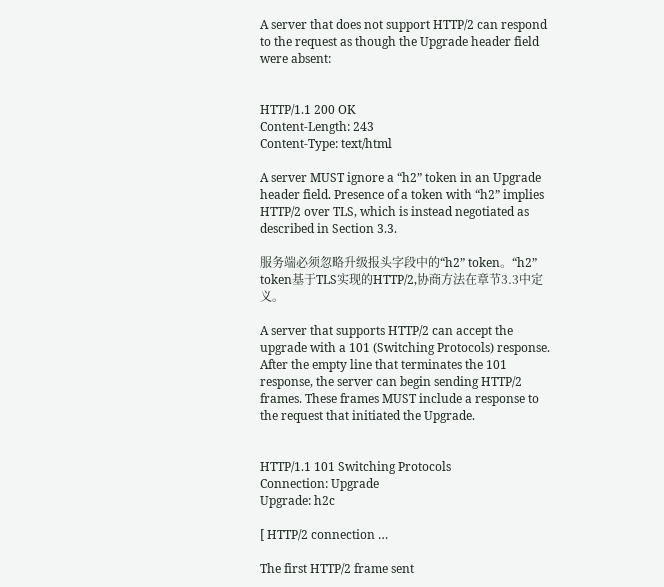A server that does not support HTTP/2 can respond to the request as though the Upgrade header field were absent:


HTTP/1.1 200 OK
Content-Length: 243
Content-Type: text/html

A server MUST ignore a “h2” token in an Upgrade header field. Presence of a token with “h2” implies HTTP/2 over TLS, which is instead negotiated as described in Section 3.3.

服务端必须忽略升级报头字段中的“h2” token。“h2” token基于TLS实现的HTTP/2,协商方法在章节3.3中定义。

A server that supports HTTP/2 can accept the upgrade with a 101 (Switching Protocols) response. After the empty line that terminates the 101 response, the server can begin sending HTTP/2 frames. These frames MUST include a response to the request that initiated the Upgrade.


HTTP/1.1 101 Switching Protocols
Connection: Upgrade
Upgrade: h2c

[ HTTP/2 connection …

The first HTTP/2 frame sent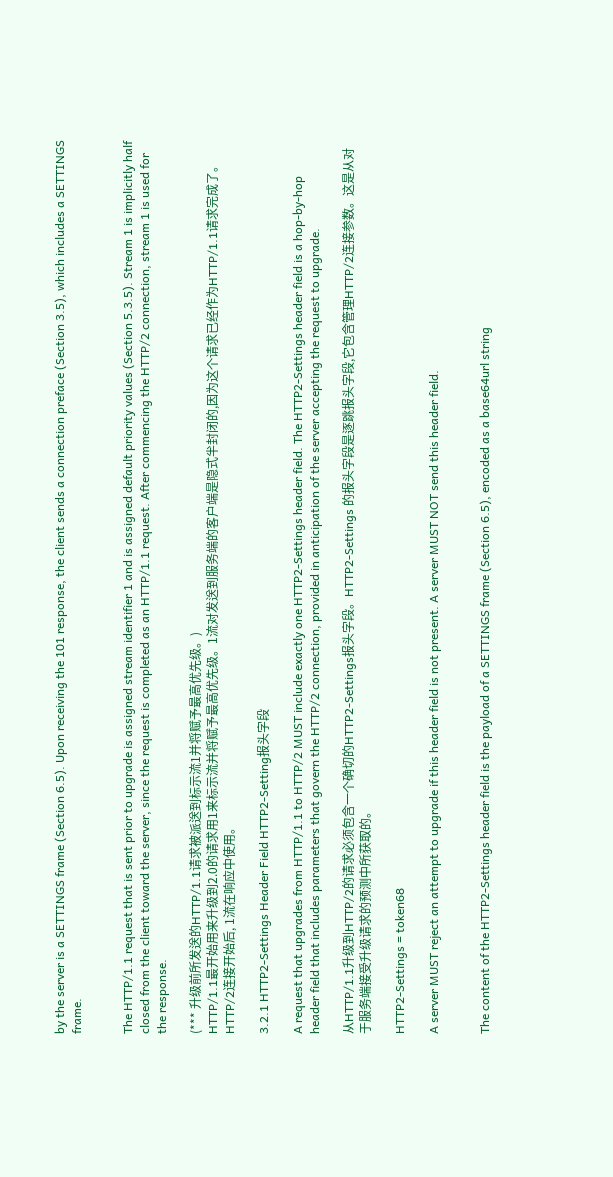by the server is a SETTINGS frame (Section 6.5). Upon receiving the 101 response, the client sends a connection preface (Section 3.5), which includes a SETTINGS frame.


The HTTP/1.1 request that is sent prior to upgrade is assigned stream identifier 1 and is assigned default priority values (Section 5.3.5). Stream 1 is implicitly half closed from the client toward the server, since the request is completed as an HTTP/1.1 request. After commencing the HTTP/2 connection, stream 1 is used for the response.

(*** 升级前所发送的HTTP/1.1请求被派送到标示流1并将赋予最高优先级。)
HTTP/1.1最开始用来升级到2.0的请求用1来标示流并将赋予最高优先级。1流对发送到服务端的客户端是隐式半封闭的,因为这个请求已经作为HTTP/1.1请求完成了。HTTP/2连接开始后, 1流在响应中使用。

3.2.1 HTTP2-Settings Header Field HTTP2-Setting报头字段

A request that upgrades from HTTP/1.1 to HTTP/2 MUST include exactly one HTTP2-Settings header field. The HTTP2-Settings header field is a hop-by-hop header field that includes parameters that govern the HTTP/2 connection, provided in anticipation of the server accepting the request to upgrade.

从HTTP/1.1升级到HTTP/2的请求必须包含一个确切的HTTP2-Settings报头字段。HTTP2-Settings 的报头字段是逐跳报头字段,它包含管理HTTP/2连接参数。这是从对于服务端接受升级请求的预测中所获取的。

HTTP2-Settings = token68

A server MUST reject an attempt to upgrade if this header field is not present. A server MUST NOT send this header field.


The content of the HTTP2-Settings header field is the payload of a SETTINGS frame (Section 6.5), encoded as a base64url string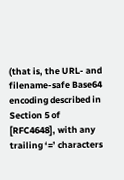(that is, the URL- and filename-safe Base64 encoding described in Section 5 of [RFC4648], with any trailing ‘=’ characters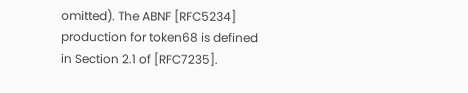omitted). The ABNF [RFC5234] production for token68 is defined in Section 2.1 of [RFC7235].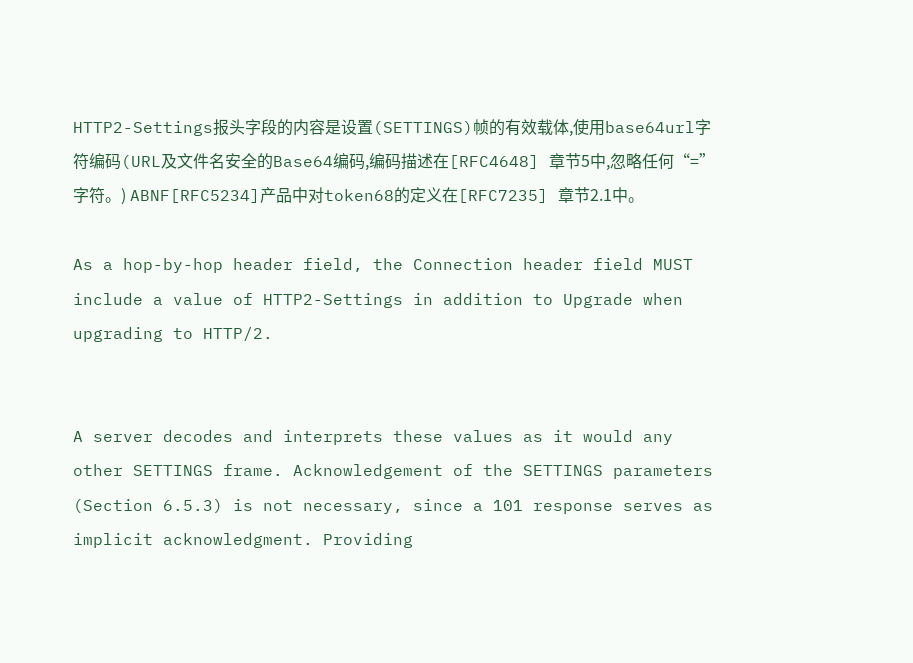HTTP2-Settings报头字段的内容是设置(SETTINGS)帧的有效载体,使用base64url字符编码(URL及文件名安全的Base64编码,编码描述在[RFC4648] 章节5中,忽略任何“=”字符。) ABNF[RFC5234]产品中对token68的定义在[RFC7235] 章节2.1中。

As a hop-by-hop header field, the Connection header field MUST include a value of HTTP2-Settings in addition to Upgrade when upgrading to HTTP/2.


A server decodes and interprets these values as it would any other SETTINGS frame. Acknowledgement of the SETTINGS parameters (Section 6.5.3) is not necessary, since a 101 response serves as implicit acknowledgment. Providing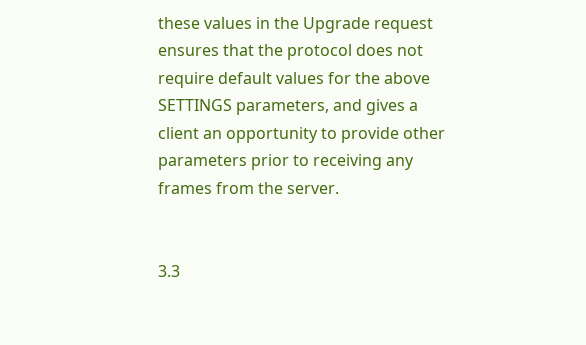these values in the Upgrade request ensures that the protocol does not require default values for the above SETTINGS parameters, and gives a client an opportunity to provide other parameters prior to receiving any frames from the server.


3.3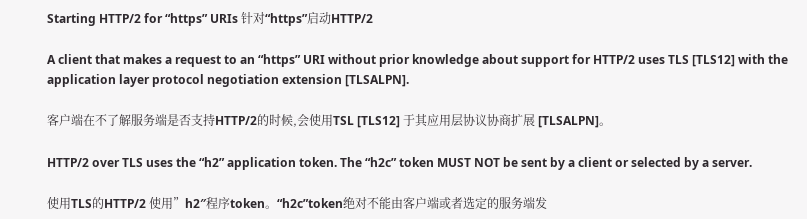Starting HTTP/2 for “https” URIs 针对“https”启动HTTP/2

A client that makes a request to an “https” URI without prior knowledge about support for HTTP/2 uses TLS [TLS12] with the application layer protocol negotiation extension [TLSALPN].

客户端在不了解服务端是否支持HTTP/2的时候,会使用TSL [TLS12] 于其应用层协议协商扩展 [TLSALPN]。

HTTP/2 over TLS uses the “h2” application token. The “h2c” token MUST NOT be sent by a client or selected by a server.

使用TLS的HTTP/2 使用”h2″程序token。“h2c”token绝对不能由客户端或者选定的服务端发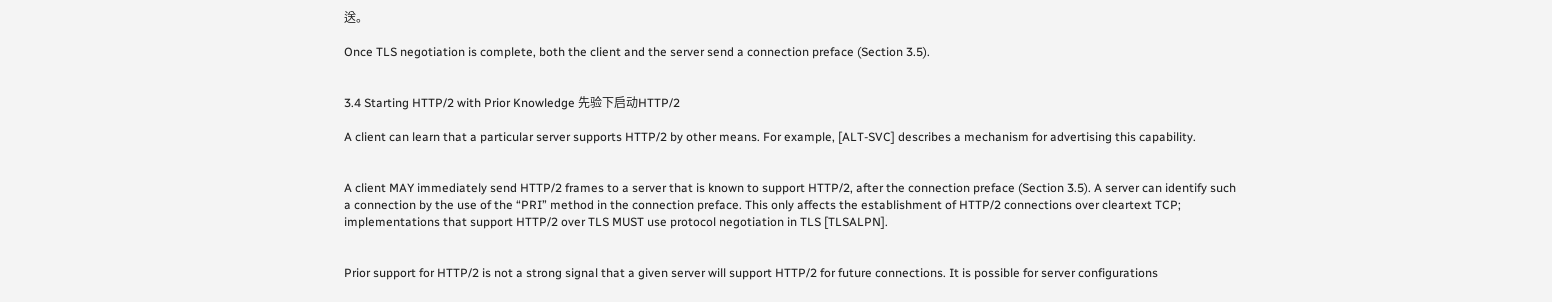送。

Once TLS negotiation is complete, both the client and the server send a connection preface (Section 3.5).


3.4 Starting HTTP/2 with Prior Knowledge 先验下启动HTTP/2

A client can learn that a particular server supports HTTP/2 by other means. For example, [ALT-SVC] describes a mechanism for advertising this capability.


A client MAY immediately send HTTP/2 frames to a server that is known to support HTTP/2, after the connection preface (Section 3.5). A server can identify such a connection by the use of the “PRI” method in the connection preface. This only affects the establishment of HTTP/2 connections over cleartext TCP; implementations that support HTTP/2 over TLS MUST use protocol negotiation in TLS [TLSALPN].


Prior support for HTTP/2 is not a strong signal that a given server will support HTTP/2 for future connections. It is possible for server configurations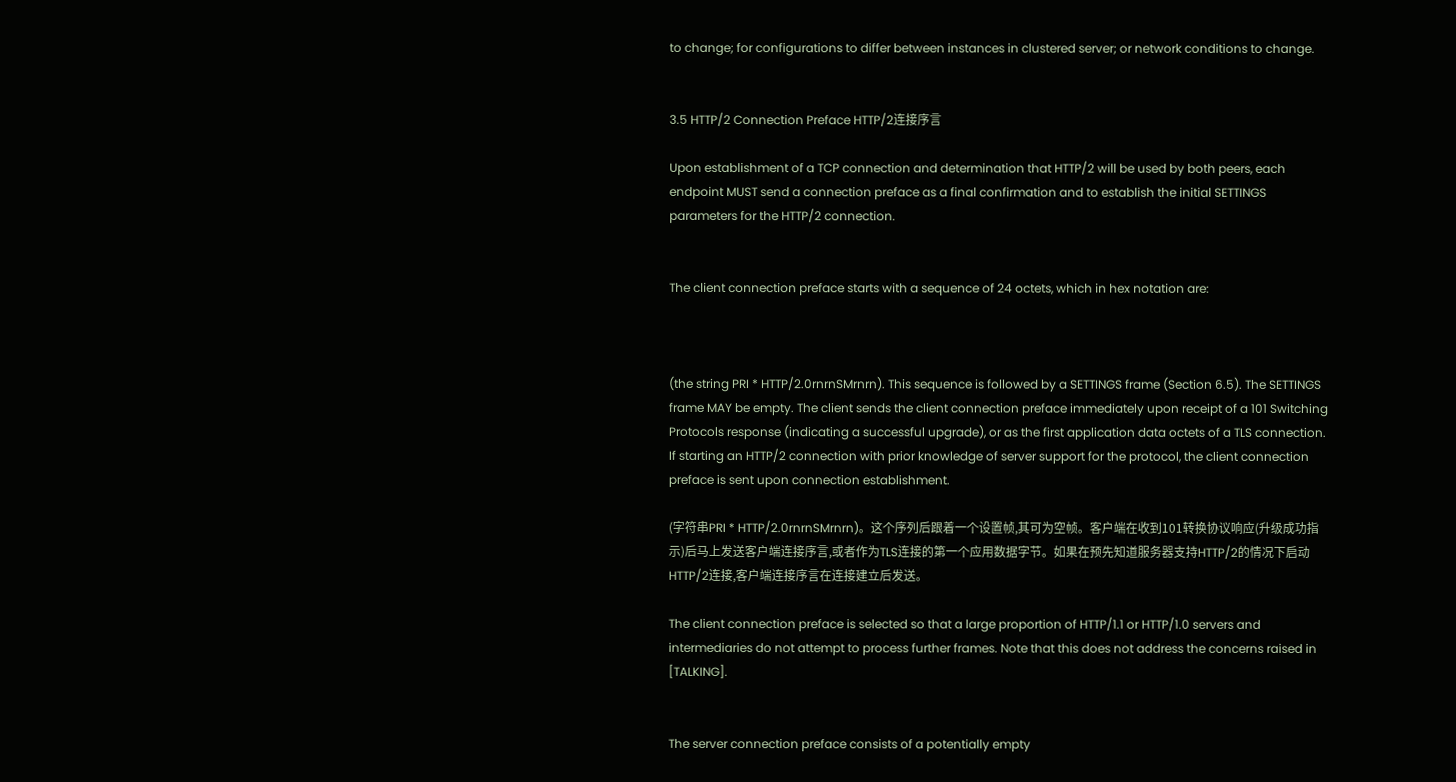to change; for configurations to differ between instances in clustered server; or network conditions to change.


3.5 HTTP/2 Connection Preface HTTP/2连接序言

Upon establishment of a TCP connection and determination that HTTP/2 will be used by both peers, each endpoint MUST send a connection preface as a final confirmation and to establish the initial SETTINGS parameters for the HTTP/2 connection.


The client connection preface starts with a sequence of 24 octets, which in hex notation are:



(the string PRI * HTTP/2.0rnrnSMrnrn). This sequence is followed by a SETTINGS frame (Section 6.5). The SETTINGS frame MAY be empty. The client sends the client connection preface immediately upon receipt of a 101 Switching Protocols response (indicating a successful upgrade), or as the first application data octets of a TLS connection. If starting an HTTP/2 connection with prior knowledge of server support for the protocol, the client connection preface is sent upon connection establishment.

(字符串PRI * HTTP/2.0rnrnSMrnrn)。这个序列后跟着一个设置帧,其可为空帧。客户端在收到101转换协议响应(升级成功指示)后马上发送客户端连接序言,或者作为TLS连接的第一个应用数据字节。如果在预先知道服务器支持HTTP/2的情况下启动HTTP/2连接,客户端连接序言在连接建立后发送。

The client connection preface is selected so that a large proportion of HTTP/1.1 or HTTP/1.0 servers and intermediaries do not attempt to process further frames. Note that this does not address the concerns raised in [TALKING].


The server connection preface consists of a potentially empty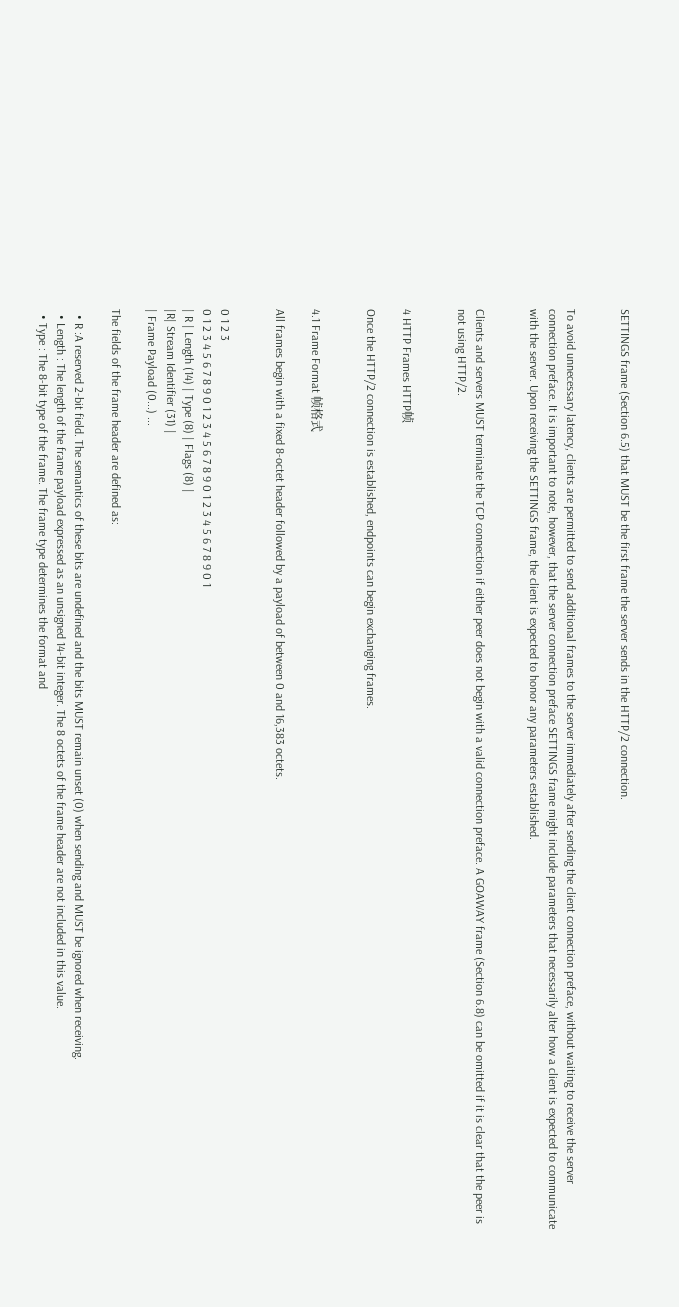SETTINGS frame (Section 6.5) that MUST be the first frame the server sends in the HTTP/2 connection.


To avoid unnecessary latency, clients are permitted to send additional frames to the server immediately after sending the client connection preface, without waiting to receive the server connection preface. It is important to note, however, that the server connection preface SETTINGS frame might include parameters that necessarily alter how a client is expected to communicate with the server. Upon receiving the SETTINGS frame, the client is expected to honor any parameters established.


Clients and servers MUST terminate the TCP connection if either peer does not begin with a valid connection preface. A GOAWAY frame (Section 6.8) can be omitted if it is clear that the peer is not using HTTP/2.


4 HTTP Frames HTTP帧

Once the HTTP/2 connection is established, endpoints can begin exchanging frames.


4.1 Frame Format 帧格式

All frames begin with a fixed 8-octet header followed by a payload of between 0 and 16,383 octets.


0 1 2 3
0 1 2 3 4 5 6 7 8 9 0 1 2 3 4 5 6 7 8 9 0 1 2 3 4 5 6 7 8 9 0 1
| R | Length (14) | Type (8) | Flags (8) |
|R| Stream Identifier (31) |
| Frame Payload (0...) ...

The fields of the frame header are defined as:

  • R :A reserved 2-bit field. The semantics of these bits are undefined and the bits MUST remain unset (0) when sending and MUST be ignored when receiving.
  • Length : The length of the frame payload expressed as an unsigned 14-bit integer. The 8 octets of the frame header are not included in this value.
  • Type : The 8-bit type of the frame. The frame type determines the format and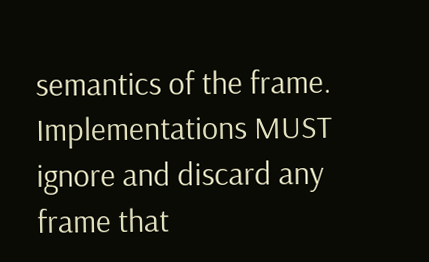semantics of the frame. Implementations MUST ignore and discard any frame that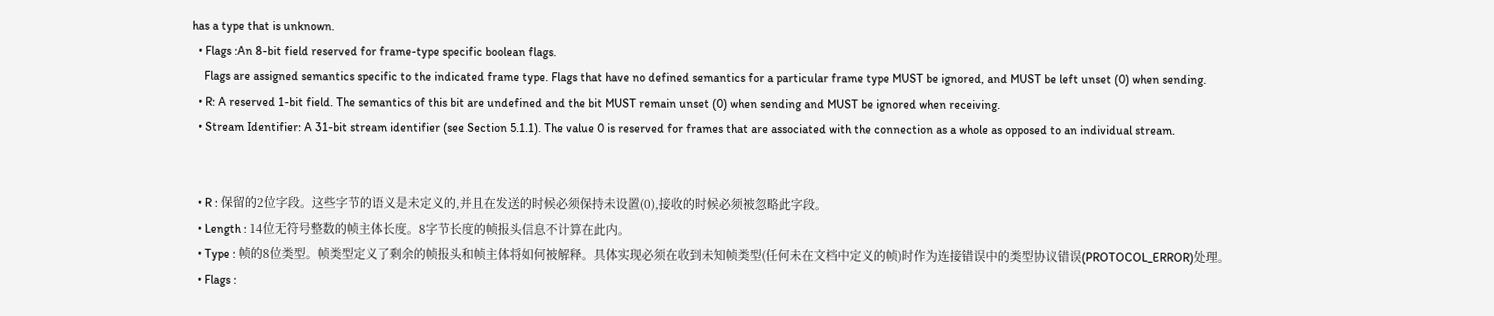has a type that is unknown.
  • Flags :An 8-bit field reserved for frame-type specific boolean flags.
    Flags are assigned semantics specific to the indicated frame type. Flags that have no defined semantics for a particular frame type MUST be ignored, and MUST be left unset (0) when sending.
  • R: A reserved 1-bit field. The semantics of this bit are undefined and the bit MUST remain unset (0) when sending and MUST be ignored when receiving.
  • Stream Identifier: A 31-bit stream identifier (see Section 5.1.1). The value 0 is reserved for frames that are associated with the connection as a whole as opposed to an individual stream.


  • R : 保留的2位字段。这些字节的语义是未定义的,并且在发送的时候必须保持未设置(0),接收的时候必须被忽略此字段。
  • Length : 14位无符号整数的帧主体长度。8字节长度的帧报头信息不计算在此内。
  • Type : 帧的8位类型。帧类型定义了剩余的帧报头和帧主体将如何被解释。具体实现必须在收到未知帧类型(任何未在文档中定义的帧)时作为连接错误中的类型协议错误(PROTOCOL_ERROR)处理。
  • Flags :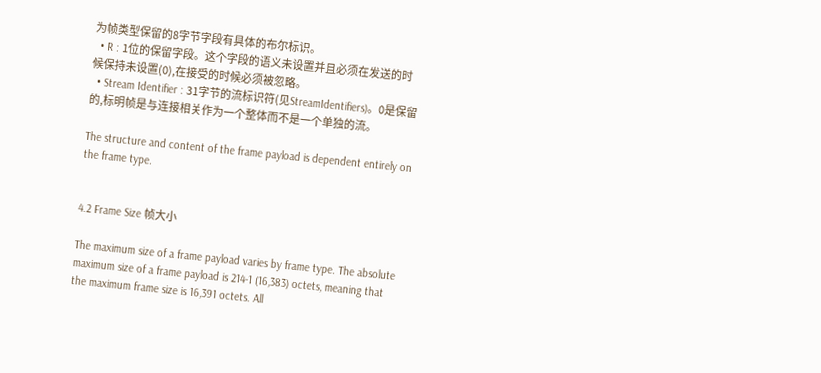为帧类型保留的8字节字段有具体的布尔标识。
  • R : 1位的保留字段。这个字段的语义未设置并且必须在发送的时候保持未设置(0),在接受的时候必须被忽略。
  • Stream Identifier : 31字节的流标识符(见StreamIdentifiers)。0是保留的,标明帧是与连接相关作为一个整体而不是一个单独的流。

The structure and content of the frame payload is dependent entirely on the frame type.


4.2 Frame Size 帧大小

The maximum size of a frame payload varies by frame type. The absolute maximum size of a frame payload is 214-1 (16,383) octets, meaning that the maximum frame size is 16,391 octets. All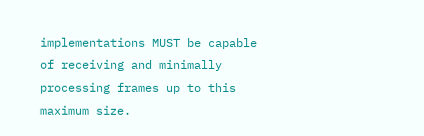implementations MUST be capable of receiving and minimally processing frames up to this maximum size.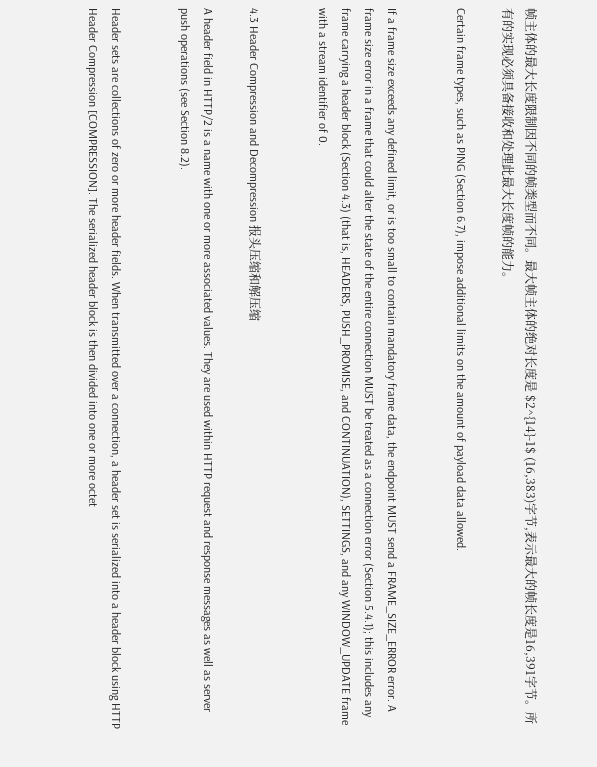帧主体的最大长度限制因不同的帧类型而不同。最大帧主体的绝对长度是 $2^{14}-1$ (16,383)字节,表示最大的帧长度是16,391字节。所有的实现必须具备接收和处理此最大长度帧的能力。

Certain frame types, such as PING (Section 6.7), impose additional limits on the amount of payload data allowed.


If a frame size exceeds any defined limit, or is too small to contain mandatory frame data, the endpoint MUST send a FRAME_SIZE_ERROR error. A frame size error in a frame that could alter the state of the entire connection MUST be treated as a connection error (Section 5.4.1); this includes any frame carrying a header block (Section 4.3) (that is, HEADERS, PUSH_PROMISE, and CONTINUATION), SETTINGS, and any WINDOW_UPDATE frame with a stream identifier of 0.


4.3 Header Compression and Decompression 报头压缩和解压缩

A header field in HTTP/2 is a name with one or more associated values. They are used within HTTP request and response messages as well as server push operations (see Section 8.2).


Header sets are collections of zero or more header fields. When transmitted over a connection, a header set is serialized into a header block using HTTP Header Compression [COMPRESSION]. The serialized header block is then divided into one or more octet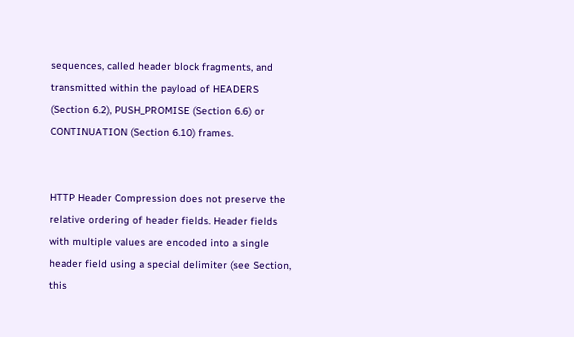sequences, called header block fragments, and transmitted within the payload of HEADERS (Section 6.2), PUSH_PROMISE (Section 6.6) or CONTINUATION (Section 6.10) frames.


HTTP Header Compression does not preserve the relative ordering of header fields. Header fields with multiple values are encoded into a single header field using a special delimiter (see Section, this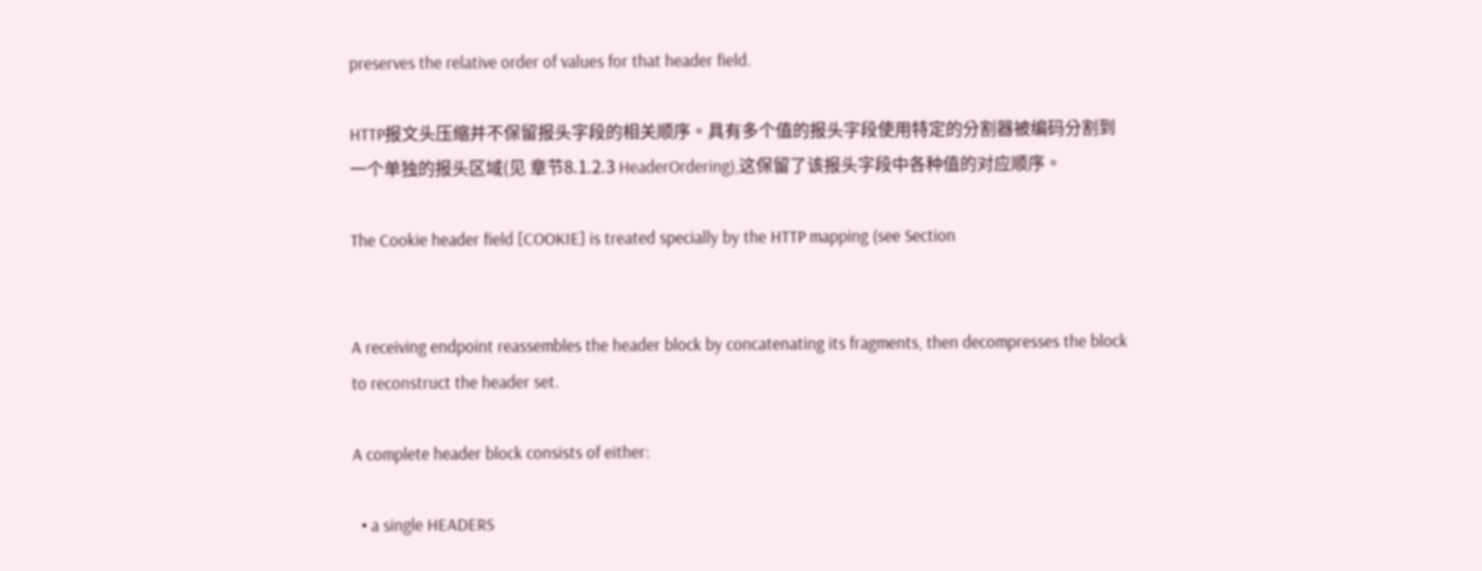preserves the relative order of values for that header field.

HTTP报文头压缩并不保留报头字段的相关顺序。具有多个值的报头字段使用特定的分割器被编码分割到一个单独的报头区域(见 章节8.1.2.3 HeaderOrdering),这保留了该报头字段中各种值的对应顺序。

The Cookie header field [COOKIE] is treated specially by the HTTP mapping (see Section


A receiving endpoint reassembles the header block by concatenating its fragments, then decompresses the block to reconstruct the header set.

A complete header block consists of either:

  • a single HEADERS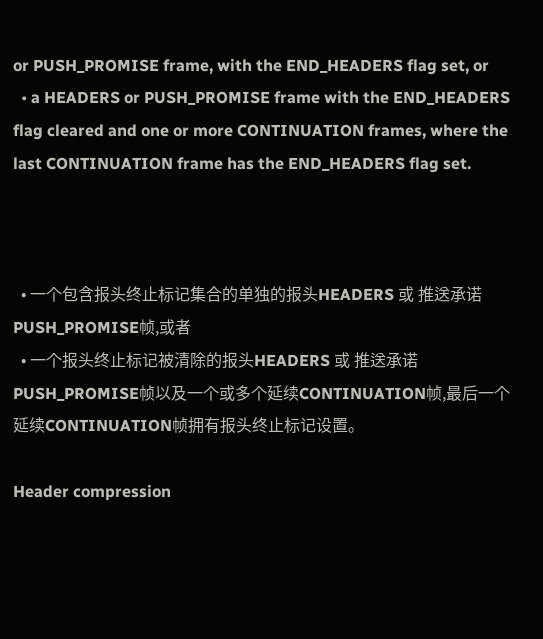or PUSH_PROMISE frame, with the END_HEADERS flag set, or
  • a HEADERS or PUSH_PROMISE frame with the END_HEADERS flag cleared and one or more CONTINUATION frames, where the last CONTINUATION frame has the END_HEADERS flag set.



  • 一个包含报头终止标记集合的单独的报头HEADERS 或 推送承诺PUSH_PROMISE帧,或者
  • 一个报头终止标记被清除的报头HEADERS 或 推送承诺PUSH_PROMISE帧以及一个或多个延续CONTINUATION帧,最后一个延续CONTINUATION帧拥有报头终止标记设置。

Header compression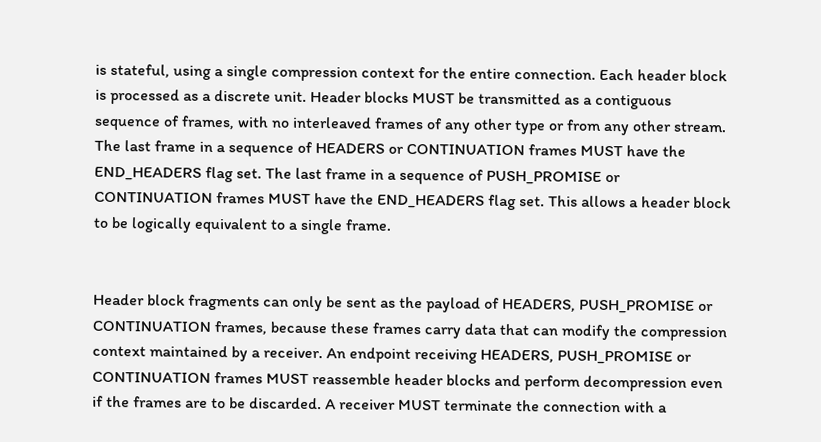is stateful, using a single compression context for the entire connection. Each header block is processed as a discrete unit. Header blocks MUST be transmitted as a contiguous sequence of frames, with no interleaved frames of any other type or from any other stream. The last frame in a sequence of HEADERS or CONTINUATION frames MUST have the END_HEADERS flag set. The last frame in a sequence of PUSH_PROMISE or CONTINUATION frames MUST have the END_HEADERS flag set. This allows a header block to be logically equivalent to a single frame.


Header block fragments can only be sent as the payload of HEADERS, PUSH_PROMISE or CONTINUATION frames, because these frames carry data that can modify the compression context maintained by a receiver. An endpoint receiving HEADERS, PUSH_PROMISE or CONTINUATION frames MUST reassemble header blocks and perform decompression even if the frames are to be discarded. A receiver MUST terminate the connection with a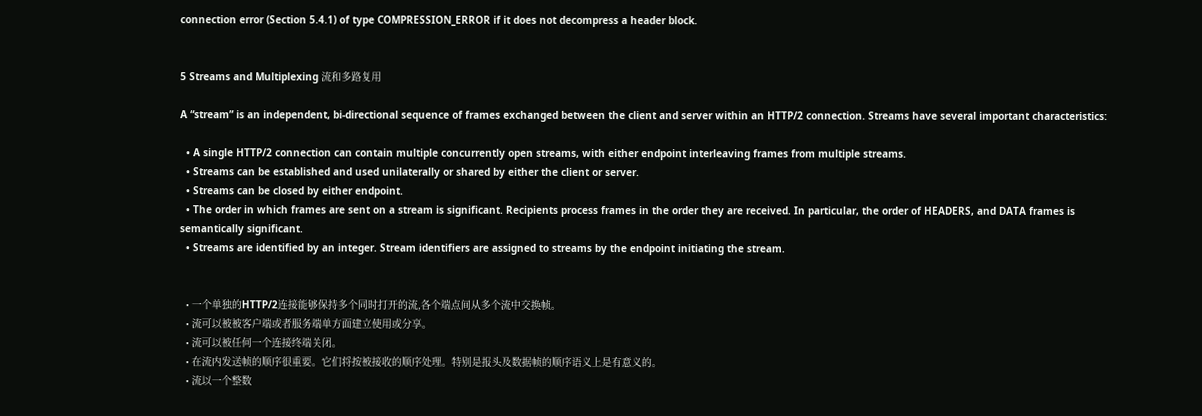connection error (Section 5.4.1) of type COMPRESSION_ERROR if it does not decompress a header block.


5 Streams and Multiplexing 流和多路复用

A “stream” is an independent, bi-directional sequence of frames exchanged between the client and server within an HTTP/2 connection. Streams have several important characteristics:

  • A single HTTP/2 connection can contain multiple concurrently open streams, with either endpoint interleaving frames from multiple streams.
  • Streams can be established and used unilaterally or shared by either the client or server.
  • Streams can be closed by either endpoint.
  • The order in which frames are sent on a stream is significant. Recipients process frames in the order they are received. In particular, the order of HEADERS, and DATA frames is semantically significant.
  • Streams are identified by an integer. Stream identifiers are assigned to streams by the endpoint initiating the stream.


  • 一个单独的HTTP/2连接能够保持多个同时打开的流,各个端点间从多个流中交换帧。
  • 流可以被被客户端或者服务端单方面建立使用或分享。
  • 流可以被任何一个连接终端关闭。
  • 在流内发送帧的顺序很重要。它们将按被接收的顺序处理。特别是报头及数据帧的顺序语义上是有意义的。
  • 流以一个整数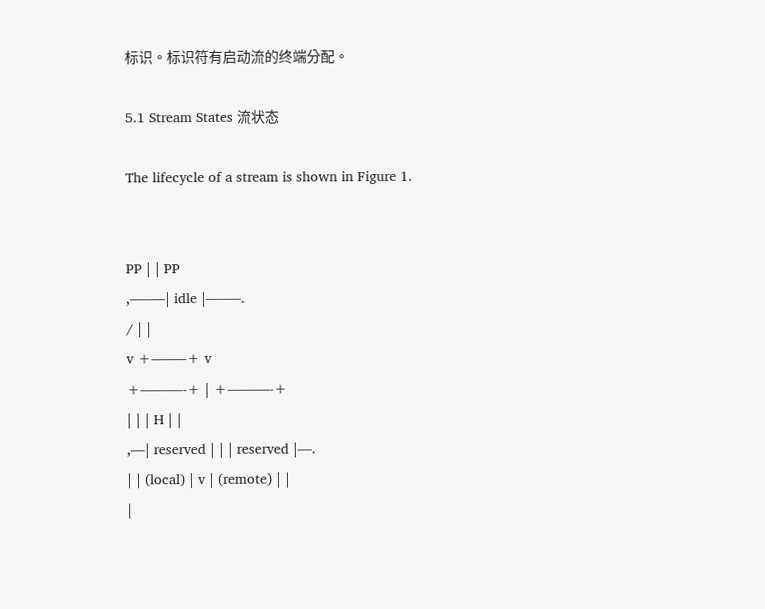标识。标识符有启动流的终端分配。

5.1 Stream States 流状态

The lifecycle of a stream is shown in Figure 1.


PP | | PP
,——–| idle |——–.
/ | |
v +——–+ v
+———-+ | +———-+
| | | H | |
,—| reserved | | | reserved |—.
| | (local) | v | (remote) | |
|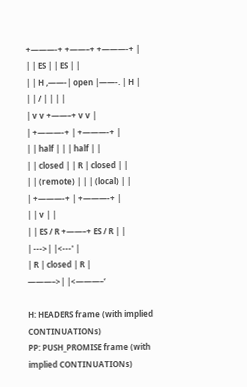+———-+ +——–+ +———-+ |
| | ES | | ES | |
| | H ,——-| open |——-. | H |
| | / | | | |
| v v +——–+ v v |
| +———-+ | +———-+ |
| | half | | | half | |
| | closed | | R | closed | |
| | (remote) | | | (local) | |
| +———-+ | +———-+ |
| | v | |
| | ES / R +——–+ ES / R | |
| --->| |<---' |
| R | closed | R |
———–>| |<———–‘

H: HEADERS frame (with implied CONTINUATIONs)
PP: PUSH_PROMISE frame (with implied CONTINUATIONs)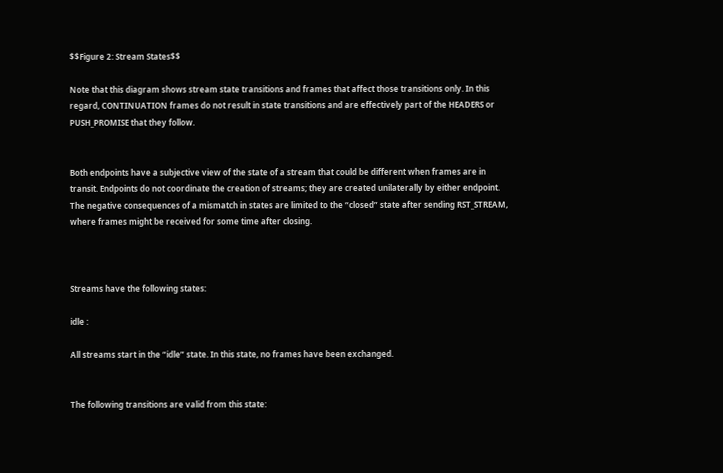$$Figure 2: Stream States$$

Note that this diagram shows stream state transitions and frames that affect those transitions only. In this regard, CONTINUATION frames do not result in state transitions and are effectively part of the HEADERS or PUSH_PROMISE that they follow.


Both endpoints have a subjective view of the state of a stream that could be different when frames are in transit. Endpoints do not coordinate the creation of streams; they are created unilaterally by either endpoint. The negative consequences of a mismatch in states are limited to the “closed” state after sending RST_STREAM, where frames might be received for some time after closing.



Streams have the following states:

idle :

All streams start in the “idle” state. In this state, no frames have been exchanged.


The following transitions are valid from this state: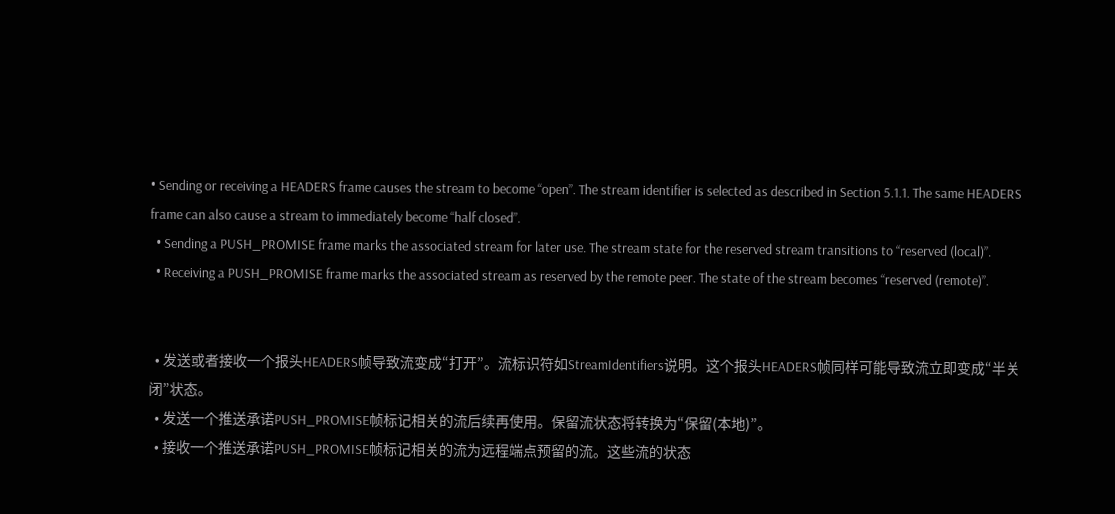• Sending or receiving a HEADERS frame causes the stream to become “open”. The stream identifier is selected as described in Section 5.1.1. The same HEADERS frame can also cause a stream to immediately become “half closed”.
  • Sending a PUSH_PROMISE frame marks the associated stream for later use. The stream state for the reserved stream transitions to “reserved (local)”.
  • Receiving a PUSH_PROMISE frame marks the associated stream as reserved by the remote peer. The state of the stream becomes “reserved (remote)”.


  • 发送或者接收一个报头HEADERS帧导致流变成“打开”。流标识符如StreamIdentifiers说明。这个报头HEADERS帧同样可能导致流立即变成“半关闭”状态。
  • 发送一个推送承诺PUSH_PROMISE帧标记相关的流后续再使用。保留流状态将转换为“保留(本地)”。
  • 接收一个推送承诺PUSH_PROMISE帧标记相关的流为远程端点预留的流。这些流的状态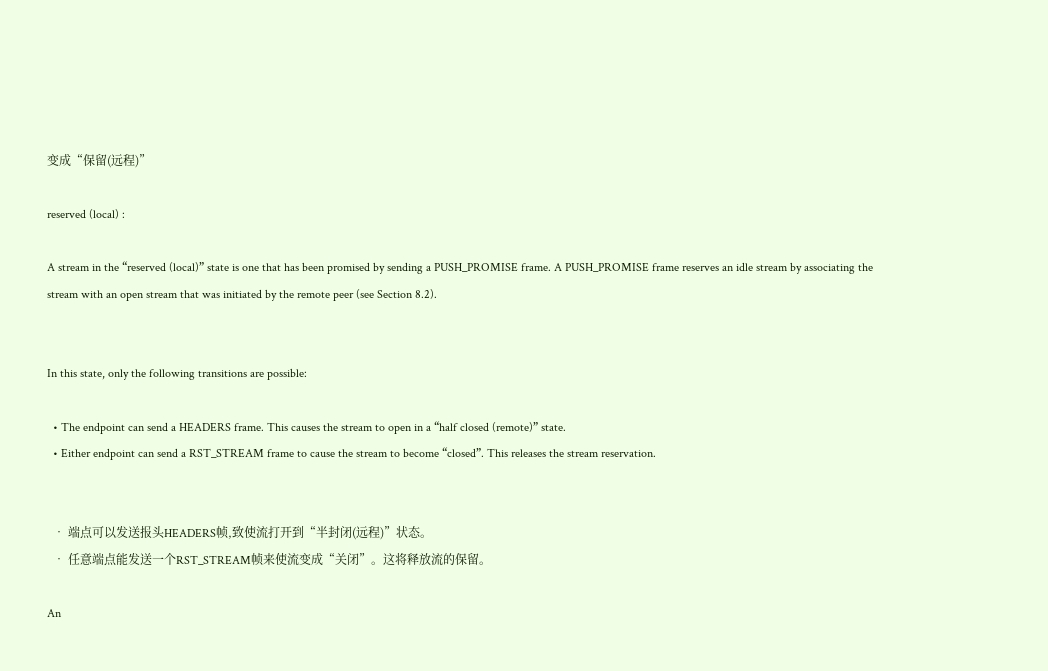变成“保留(远程)”

reserved (local) :

A stream in the “reserved (local)” state is one that has been promised by sending a PUSH_PROMISE frame. A PUSH_PROMISE frame reserves an idle stream by associating the stream with an open stream that was initiated by the remote peer (see Section 8.2).


In this state, only the following transitions are possible:

  • The endpoint can send a HEADERS frame. This causes the stream to open in a “half closed (remote)” state.
  • Either endpoint can send a RST_STREAM frame to cause the stream to become “closed”. This releases the stream reservation.


  • 端点可以发送报头HEADERS帧,致使流打开到“半封闭(远程)”状态。
  • 任意端点能发送一个RST_STREAM帧来使流变成“关闭”。这将释放流的保留。

An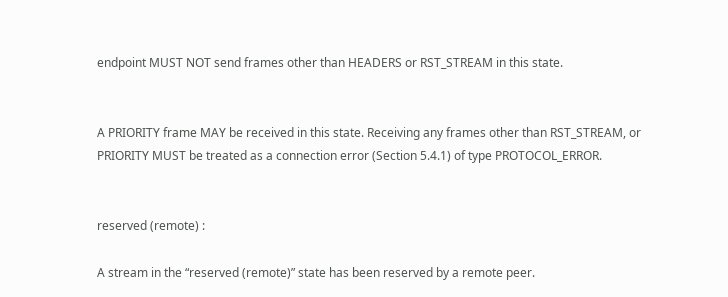endpoint MUST NOT send frames other than HEADERS or RST_STREAM in this state.


A PRIORITY frame MAY be received in this state. Receiving any frames other than RST_STREAM, or PRIORITY MUST be treated as a connection error (Section 5.4.1) of type PROTOCOL_ERROR.


reserved (remote) :

A stream in the “reserved (remote)” state has been reserved by a remote peer.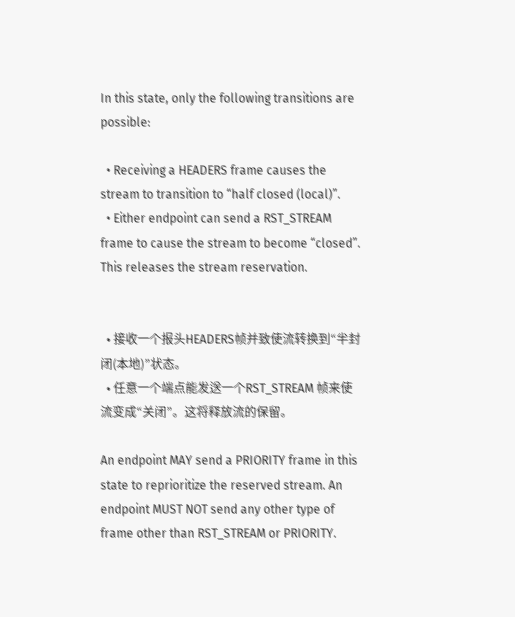In this state, only the following transitions are possible:

  • Receiving a HEADERS frame causes the stream to transition to “half closed (local)”.
  • Either endpoint can send a RST_STREAM frame to cause the stream to become “closed”. This releases the stream reservation.


  • 接收一个报头HEADERS帧并致使流转换到“半封闭(本地)”状态。
  • 任意一个端点能发送一个RST_STREAM 帧来使流变成“关闭”。这将释放流的保留。

An endpoint MAY send a PRIORITY frame in this state to reprioritize the reserved stream. An endpoint MUST NOT send any other type of frame other than RST_STREAM or PRIORITY.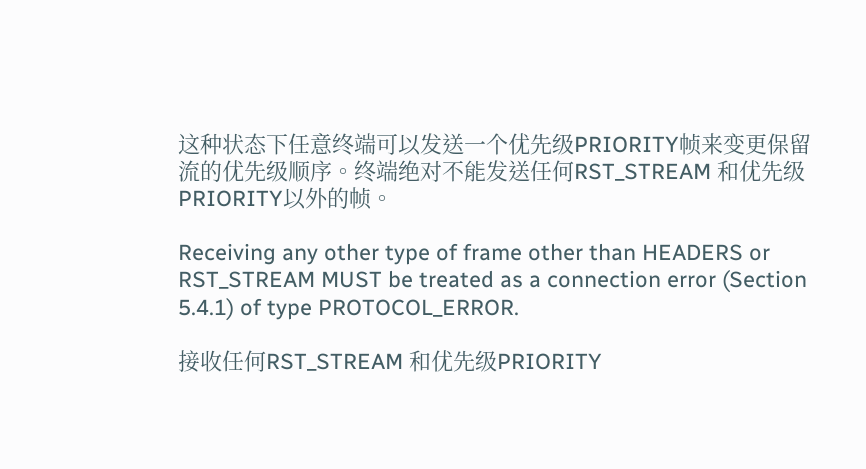这种状态下任意终端可以发送一个优先级PRIORITY帧来变更保留流的优先级顺序。终端绝对不能发送任何RST_STREAM 和优先级PRIORITY以外的帧。

Receiving any other type of frame other than HEADERS or RST_STREAM MUST be treated as a connection error (Section 5.4.1) of type PROTOCOL_ERROR.

接收任何RST_STREAM 和优先级PRIORITY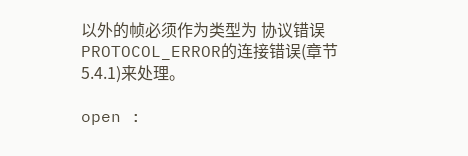以外的帧必须作为类型为 协议错误PROTOCOL_ERROR的连接错误(章节5.4.1)来处理。

open :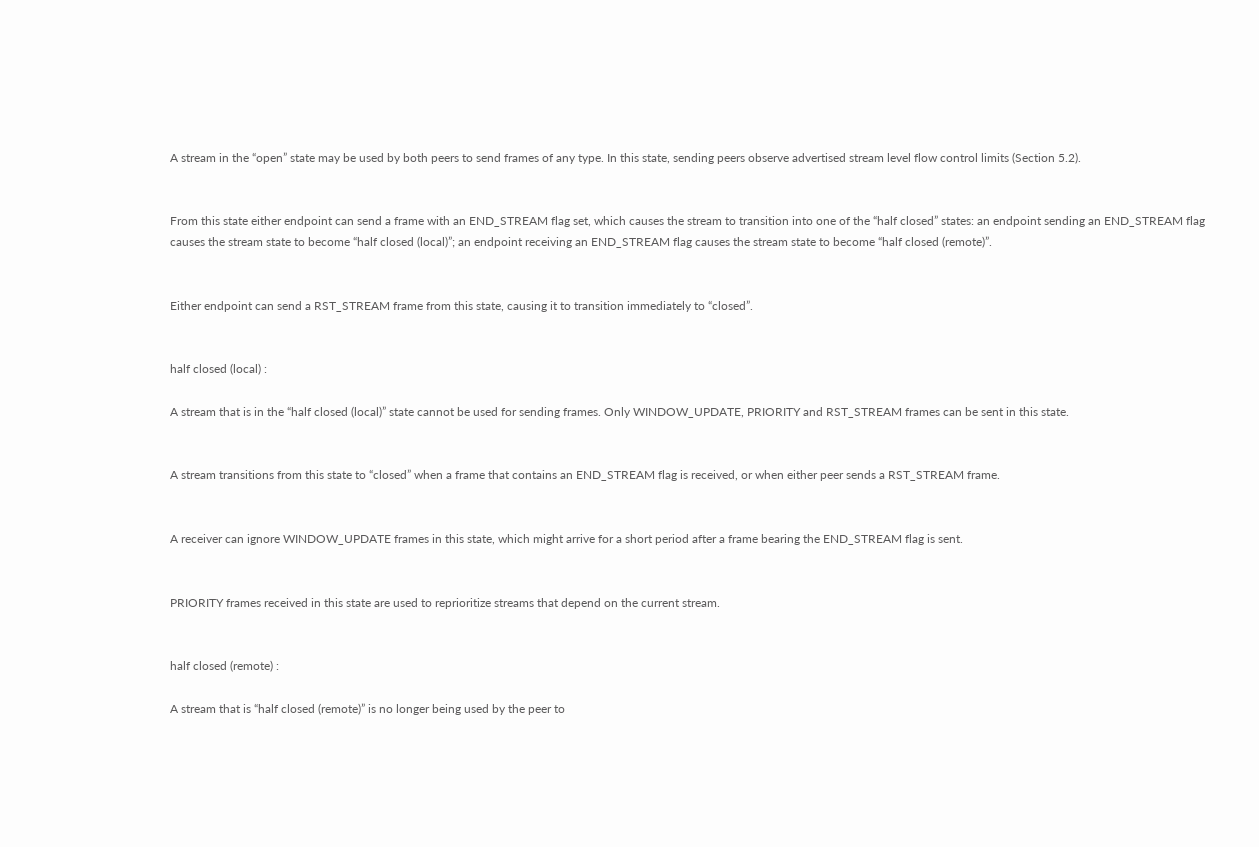A stream in the “open” state may be used by both peers to send frames of any type. In this state, sending peers observe advertised stream level flow control limits (Section 5.2).


From this state either endpoint can send a frame with an END_STREAM flag set, which causes the stream to transition into one of the “half closed” states: an endpoint sending an END_STREAM flag causes the stream state to become “half closed (local)”; an endpoint receiving an END_STREAM flag causes the stream state to become “half closed (remote)”.


Either endpoint can send a RST_STREAM frame from this state, causing it to transition immediately to “closed”.


half closed (local) :

A stream that is in the “half closed (local)” state cannot be used for sending frames. Only WINDOW_UPDATE, PRIORITY and RST_STREAM frames can be sent in this state.


A stream transitions from this state to “closed” when a frame that contains an END_STREAM flag is received, or when either peer sends a RST_STREAM frame.


A receiver can ignore WINDOW_UPDATE frames in this state, which might arrive for a short period after a frame bearing the END_STREAM flag is sent.


PRIORITY frames received in this state are used to reprioritize streams that depend on the current stream.


half closed (remote) :

A stream that is “half closed (remote)” is no longer being used by the peer to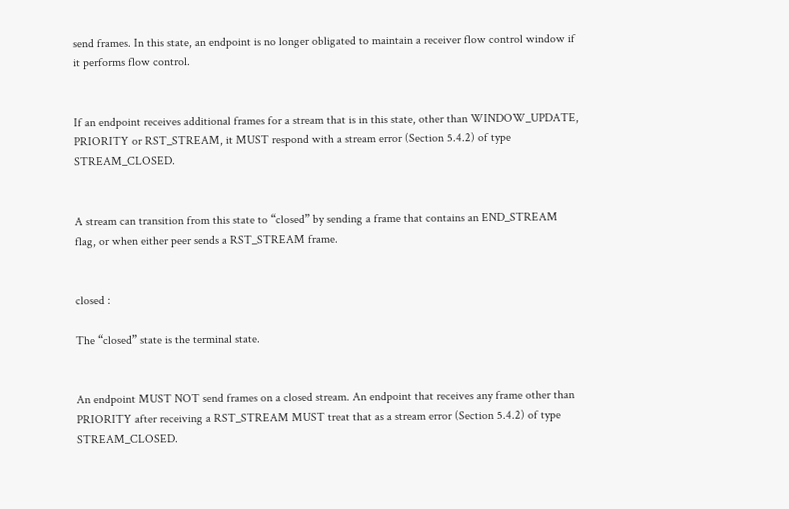send frames. In this state, an endpoint is no longer obligated to maintain a receiver flow control window if it performs flow control.


If an endpoint receives additional frames for a stream that is in this state, other than WINDOW_UPDATE, PRIORITY or RST_STREAM, it MUST respond with a stream error (Section 5.4.2) of type STREAM_CLOSED.


A stream can transition from this state to “closed” by sending a frame that contains an END_STREAM flag, or when either peer sends a RST_STREAM frame.


closed :

The “closed” state is the terminal state.


An endpoint MUST NOT send frames on a closed stream. An endpoint that receives any frame other than PRIORITY after receiving a RST_STREAM MUST treat that as a stream error (Section 5.4.2) of type STREAM_CLOSED.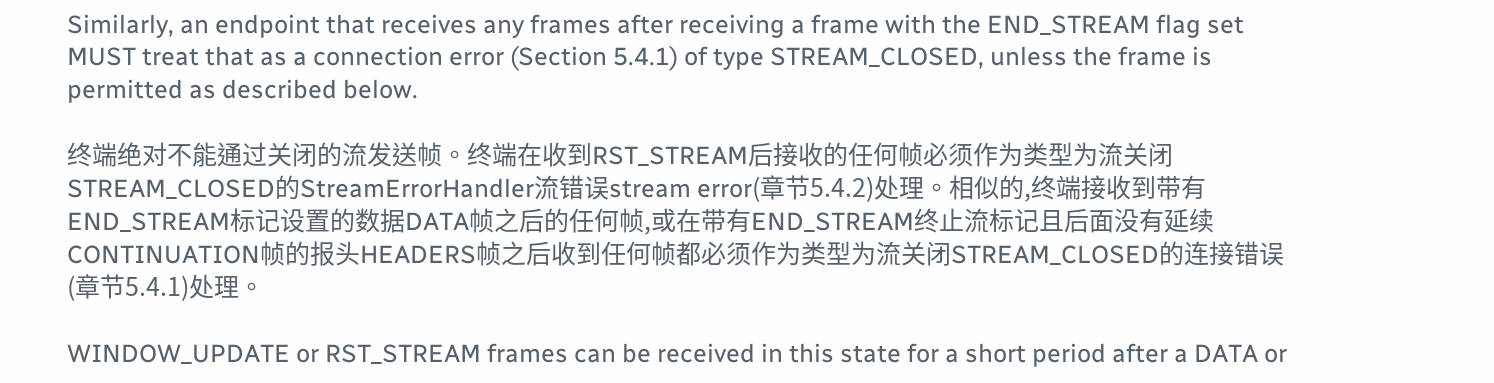Similarly, an endpoint that receives any frames after receiving a frame with the END_STREAM flag set MUST treat that as a connection error (Section 5.4.1) of type STREAM_CLOSED, unless the frame is permitted as described below.

终端绝对不能通过关闭的流发送帧。终端在收到RST_STREAM后接收的任何帧必须作为类型为流关闭STREAM_CLOSED的StreamErrorHandler流错误stream error(章节5.4.2)处理。相似的,终端接收到带有END_STREAM标记设置的数据DATA帧之后的任何帧,或在带有END_STREAM终止流标记且后面没有延续CONTINUATION帧的报头HEADERS帧之后收到任何帧都必须作为类型为流关闭STREAM_CLOSED的连接错误(章节5.4.1)处理。

WINDOW_UPDATE or RST_STREAM frames can be received in this state for a short period after a DATA or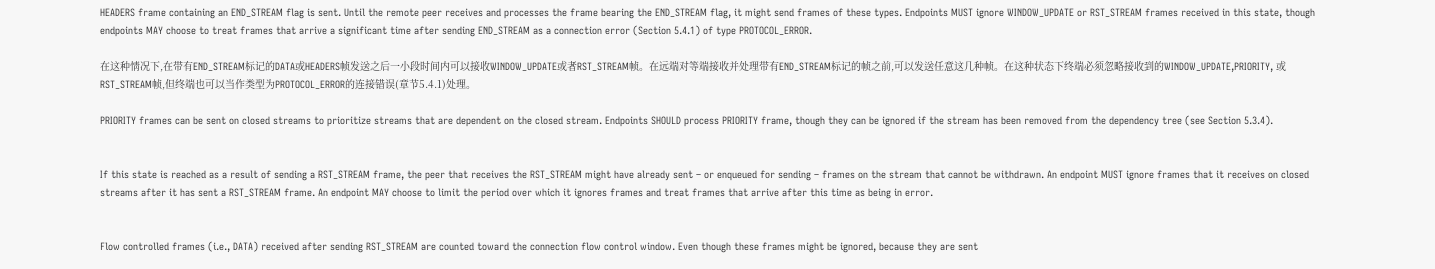HEADERS frame containing an END_STREAM flag is sent. Until the remote peer receives and processes the frame bearing the END_STREAM flag, it might send frames of these types. Endpoints MUST ignore WINDOW_UPDATE or RST_STREAM frames received in this state, though endpoints MAY choose to treat frames that arrive a significant time after sending END_STREAM as a connection error (Section 5.4.1) of type PROTOCOL_ERROR.

在这种情况下,在带有END_STREAM标记的DATA或HEADERS帧发送之后一小段时间内可以接收WINDOW_UPDATE或者RST_STREAM帧。在远端对等端接收并处理带有END_STREAM标记的帧之前,可以发送任意这几种帧。在这种状态下终端必须忽略接收到的WINDOW_UPDATE,PRIORITY, 或 RST_STREAM帧,但终端也可以当作类型为PROTOCOL_ERROR的连接错误(章节5.4.1)处理。

PRIORITY frames can be sent on closed streams to prioritize streams that are dependent on the closed stream. Endpoints SHOULD process PRIORITY frame, though they can be ignored if the stream has been removed from the dependency tree (see Section 5.3.4).


If this state is reached as a result of sending a RST_STREAM frame, the peer that receives the RST_STREAM might have already sent – or enqueued for sending – frames on the stream that cannot be withdrawn. An endpoint MUST ignore frames that it receives on closed streams after it has sent a RST_STREAM frame. An endpoint MAY choose to limit the period over which it ignores frames and treat frames that arrive after this time as being in error.


Flow controlled frames (i.e., DATA) received after sending RST_STREAM are counted toward the connection flow control window. Even though these frames might be ignored, because they are sent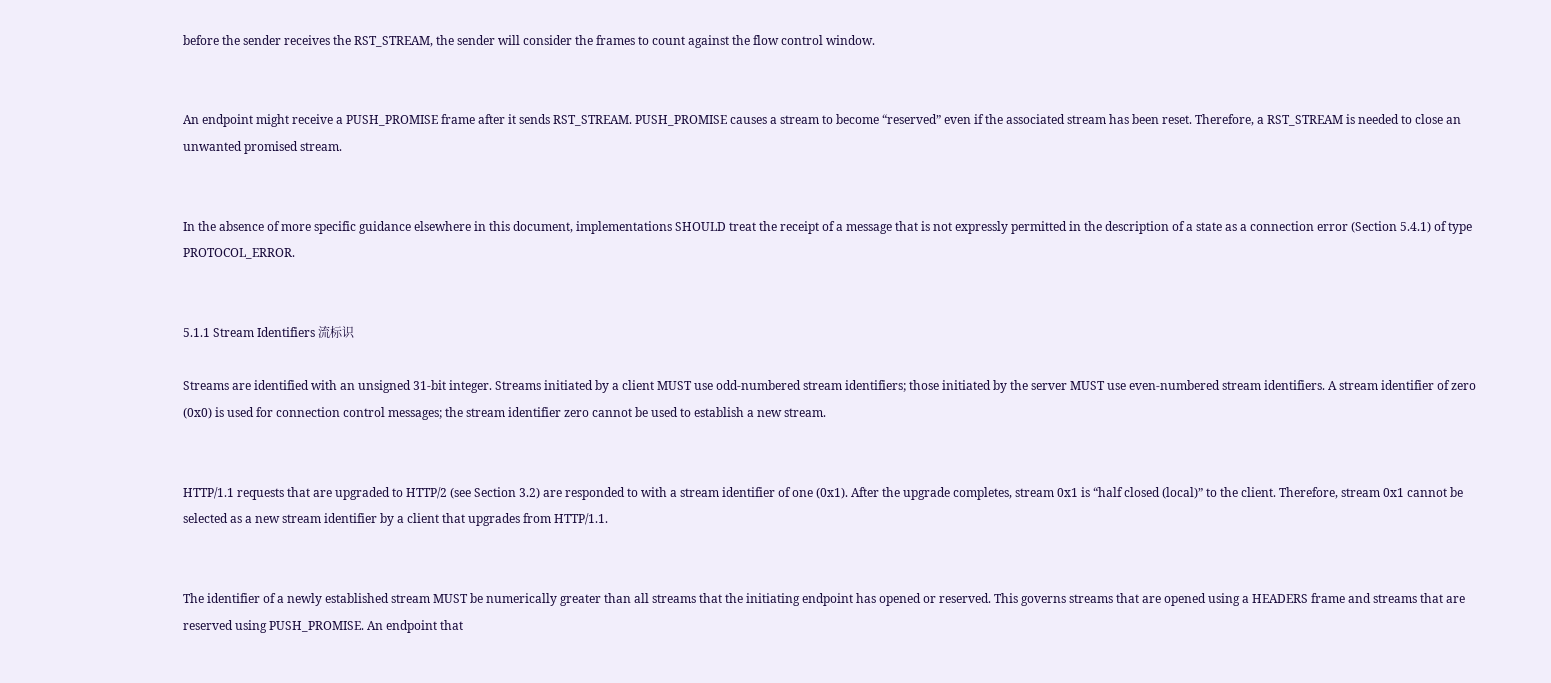before the sender receives the RST_STREAM, the sender will consider the frames to count against the flow control window.


An endpoint might receive a PUSH_PROMISE frame after it sends RST_STREAM. PUSH_PROMISE causes a stream to become “reserved” even if the associated stream has been reset. Therefore, a RST_STREAM is needed to close an unwanted promised stream.


In the absence of more specific guidance elsewhere in this document, implementations SHOULD treat the receipt of a message that is not expressly permitted in the description of a state as a connection error (Section 5.4.1) of type PROTOCOL_ERROR.


5.1.1 Stream Identifiers 流标识

Streams are identified with an unsigned 31-bit integer. Streams initiated by a client MUST use odd-numbered stream identifiers; those initiated by the server MUST use even-numbered stream identifiers. A stream identifier of zero (0x0) is used for connection control messages; the stream identifier zero cannot be used to establish a new stream.


HTTP/1.1 requests that are upgraded to HTTP/2 (see Section 3.2) are responded to with a stream identifier of one (0x1). After the upgrade completes, stream 0x1 is “half closed (local)” to the client. Therefore, stream 0x1 cannot be selected as a new stream identifier by a client that upgrades from HTTP/1.1.


The identifier of a newly established stream MUST be numerically greater than all streams that the initiating endpoint has opened or reserved. This governs streams that are opened using a HEADERS frame and streams that are reserved using PUSH_PROMISE. An endpoint that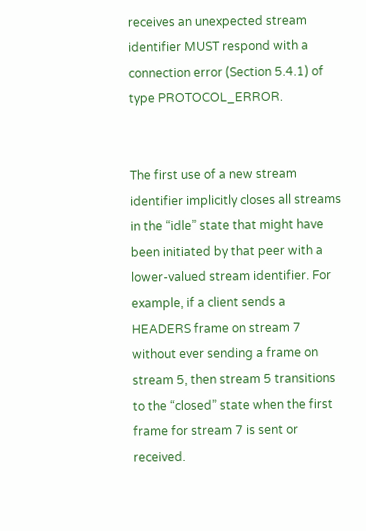receives an unexpected stream identifier MUST respond with a connection error (Section 5.4.1) of type PROTOCOL_ERROR.


The first use of a new stream identifier implicitly closes all streams in the “idle” state that might have been initiated by that peer with a lower-valued stream identifier. For example, if a client sends a HEADERS frame on stream 7 without ever sending a frame on stream 5, then stream 5 transitions to the “closed” state when the first frame for stream 7 is sent or received.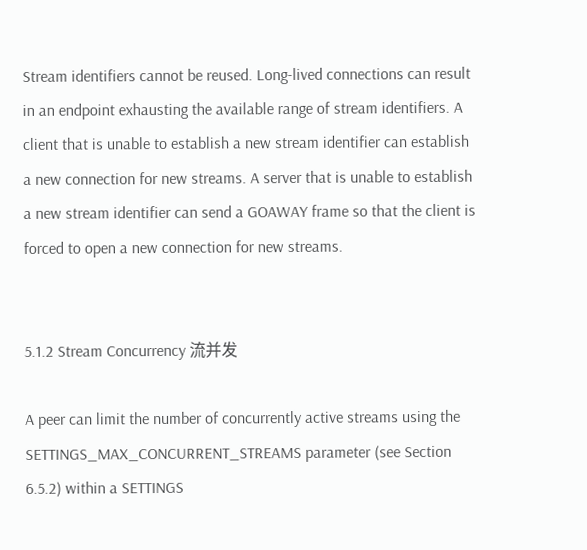Stream identifiers cannot be reused. Long-lived connections can result in an endpoint exhausting the available range of stream identifiers. A client that is unable to establish a new stream identifier can establish a new connection for new streams. A server that is unable to establish a new stream identifier can send a GOAWAY frame so that the client is forced to open a new connection for new streams.


5.1.2 Stream Concurrency 流并发

A peer can limit the number of concurrently active streams using the SETTINGS_MAX_CONCURRENT_STREAMS parameter (see Section 6.5.2) within a SETTINGS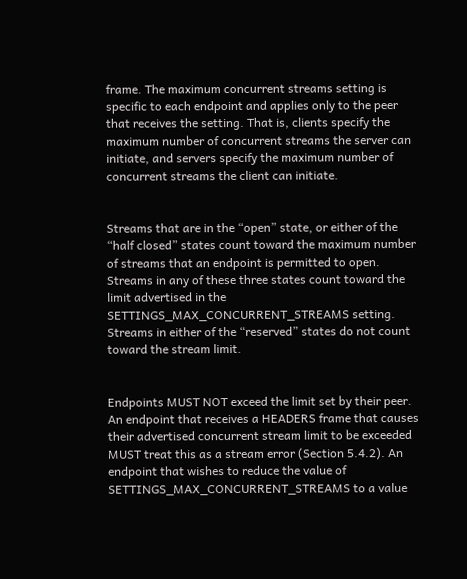frame. The maximum concurrent streams setting is specific to each endpoint and applies only to the peer that receives the setting. That is, clients specify the maximum number of concurrent streams the server can initiate, and servers specify the maximum number of concurrent streams the client can initiate.


Streams that are in the “open” state, or either of the “half closed” states count toward the maximum number of streams that an endpoint is permitted to open. Streams in any of these three states count toward the limit advertised in the SETTINGS_MAX_CONCURRENT_STREAMS setting. Streams in either of the “reserved” states do not count toward the stream limit.


Endpoints MUST NOT exceed the limit set by their peer. An endpoint that receives a HEADERS frame that causes their advertised concurrent stream limit to be exceeded MUST treat this as a stream error (Section 5.4.2). An endpoint that wishes to reduce the value of SETTINGS_MAX_CONCURRENT_STREAMS to a value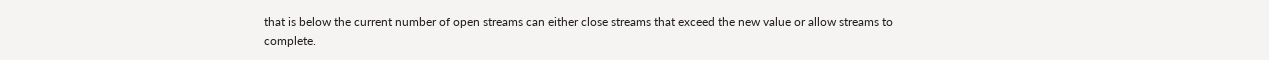that is below the current number of open streams can either close streams that exceed the new value or allow streams to complete.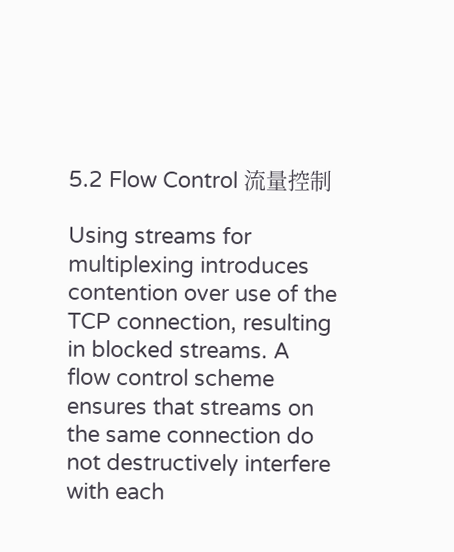5.2 Flow Control 流量控制

Using streams for multiplexing introduces contention over use of the TCP connection, resulting in blocked streams. A flow control scheme ensures that streams on the same connection do not destructively interfere with each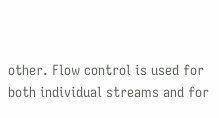other. Flow control is used for both individual streams and for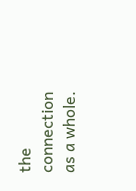the connection as a whole.